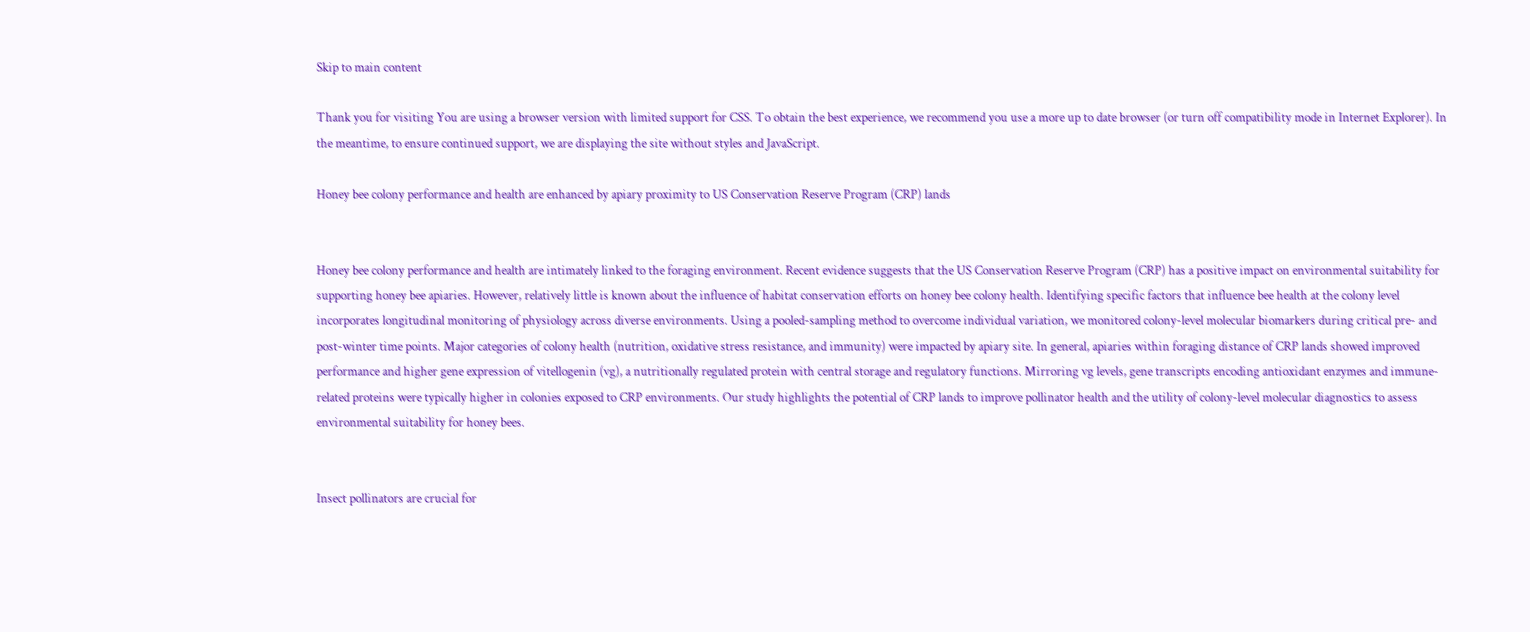Skip to main content

Thank you for visiting You are using a browser version with limited support for CSS. To obtain the best experience, we recommend you use a more up to date browser (or turn off compatibility mode in Internet Explorer). In the meantime, to ensure continued support, we are displaying the site without styles and JavaScript.

Honey bee colony performance and health are enhanced by apiary proximity to US Conservation Reserve Program (CRP) lands


Honey bee colony performance and health are intimately linked to the foraging environment. Recent evidence suggests that the US Conservation Reserve Program (CRP) has a positive impact on environmental suitability for supporting honey bee apiaries. However, relatively little is known about the influence of habitat conservation efforts on honey bee colony health. Identifying specific factors that influence bee health at the colony level incorporates longitudinal monitoring of physiology across diverse environments. Using a pooled-sampling method to overcome individual variation, we monitored colony-level molecular biomarkers during critical pre- and post-winter time points. Major categories of colony health (nutrition, oxidative stress resistance, and immunity) were impacted by apiary site. In general, apiaries within foraging distance of CRP lands showed improved performance and higher gene expression of vitellogenin (vg), a nutritionally regulated protein with central storage and regulatory functions. Mirroring vg levels, gene transcripts encoding antioxidant enzymes and immune-related proteins were typically higher in colonies exposed to CRP environments. Our study highlights the potential of CRP lands to improve pollinator health and the utility of colony-level molecular diagnostics to assess environmental suitability for honey bees.


Insect pollinators are crucial for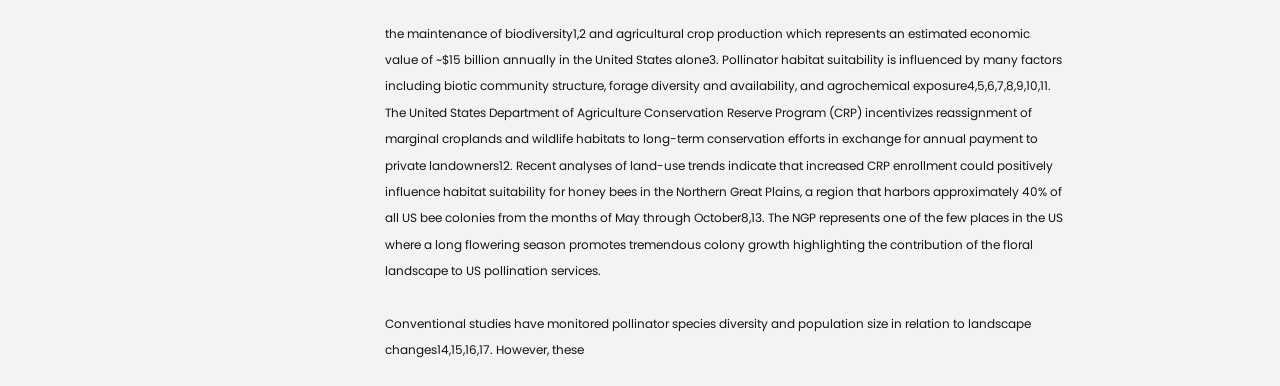the maintenance of biodiversity1,2 and agricultural crop production which represents an estimated economic value of ~$15 billion annually in the United States alone3. Pollinator habitat suitability is influenced by many factors including biotic community structure, forage diversity and availability, and agrochemical exposure4,5,6,7,8,9,10,11. The United States Department of Agriculture Conservation Reserve Program (CRP) incentivizes reassignment of marginal croplands and wildlife habitats to long-term conservation efforts in exchange for annual payment to private landowners12. Recent analyses of land-use trends indicate that increased CRP enrollment could positively influence habitat suitability for honey bees in the Northern Great Plains, a region that harbors approximately 40% of all US bee colonies from the months of May through October8,13. The NGP represents one of the few places in the US where a long flowering season promotes tremendous colony growth highlighting the contribution of the floral landscape to US pollination services.

Conventional studies have monitored pollinator species diversity and population size in relation to landscape changes14,15,16,17. However, these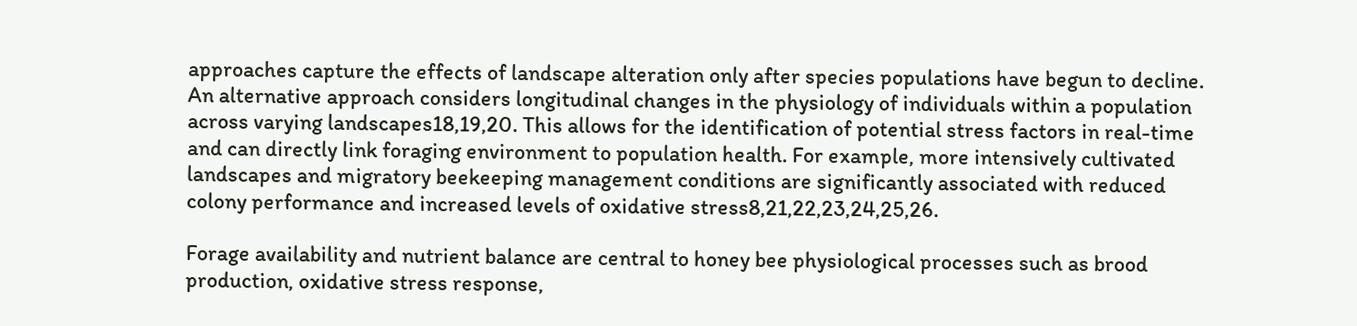approaches capture the effects of landscape alteration only after species populations have begun to decline. An alternative approach considers longitudinal changes in the physiology of individuals within a population across varying landscapes18,19,20. This allows for the identification of potential stress factors in real-time and can directly link foraging environment to population health. For example, more intensively cultivated landscapes and migratory beekeeping management conditions are significantly associated with reduced colony performance and increased levels of oxidative stress8,21,22,23,24,25,26.

Forage availability and nutrient balance are central to honey bee physiological processes such as brood production, oxidative stress response,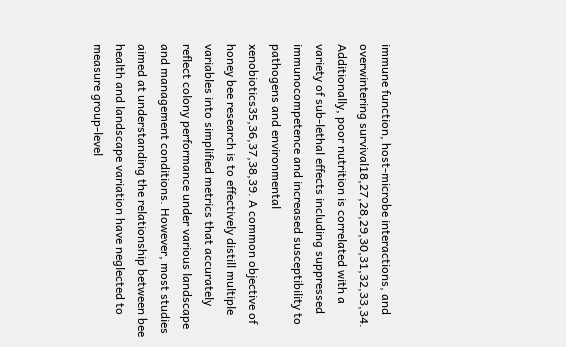immune function, host-microbe interactions, and overwintering survival18,27,28,29,30,31,32,33,34. Additionally, poor nutrition is correlated with a variety of sub-lethal effects including suppressed immunocompetence and increased susceptibility to pathogens and environmental xenobiotics35,36,37,38,39. A common objective of honey bee research is to effectively distill multiple variables into simplified metrics that accurately reflect colony performance under various landscape and management conditions. However, most studies aimed at understanding the relationship between bee health and landscape variation have neglected to measure group-level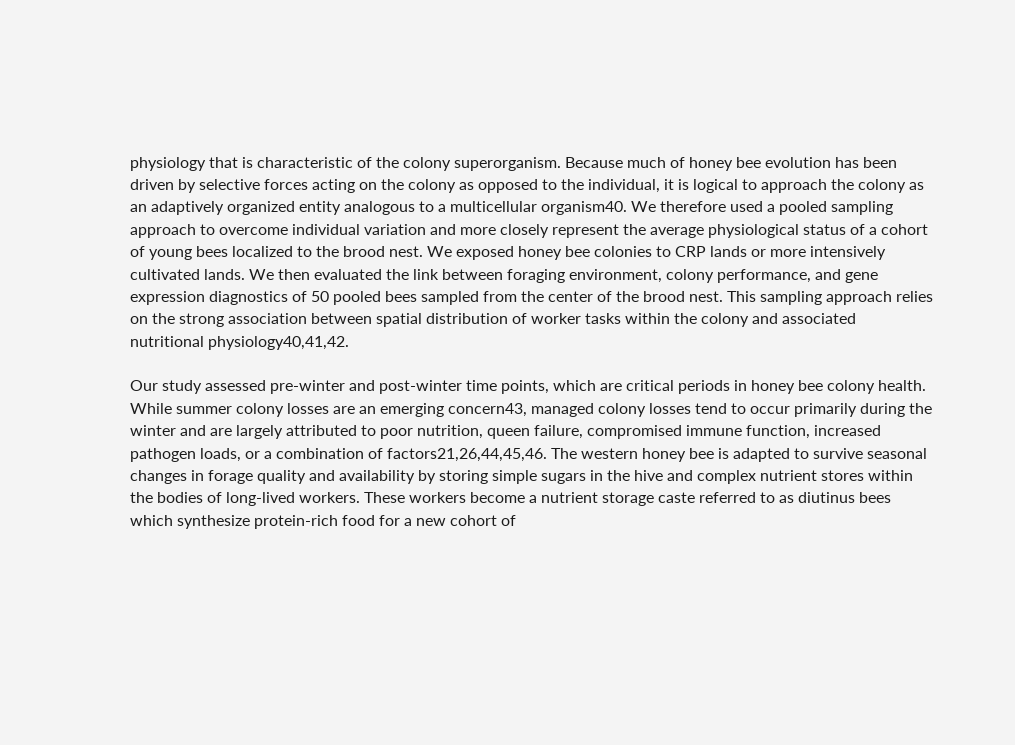physiology that is characteristic of the colony superorganism. Because much of honey bee evolution has been driven by selective forces acting on the colony as opposed to the individual, it is logical to approach the colony as an adaptively organized entity analogous to a multicellular organism40. We therefore used a pooled sampling approach to overcome individual variation and more closely represent the average physiological status of a cohort of young bees localized to the brood nest. We exposed honey bee colonies to CRP lands or more intensively cultivated lands. We then evaluated the link between foraging environment, colony performance, and gene expression diagnostics of 50 pooled bees sampled from the center of the brood nest. This sampling approach relies on the strong association between spatial distribution of worker tasks within the colony and associated nutritional physiology40,41,42.

Our study assessed pre-winter and post-winter time points, which are critical periods in honey bee colony health. While summer colony losses are an emerging concern43, managed colony losses tend to occur primarily during the winter and are largely attributed to poor nutrition, queen failure, compromised immune function, increased pathogen loads, or a combination of factors21,26,44,45,46. The western honey bee is adapted to survive seasonal changes in forage quality and availability by storing simple sugars in the hive and complex nutrient stores within the bodies of long-lived workers. These workers become a nutrient storage caste referred to as diutinus bees which synthesize protein-rich food for a new cohort of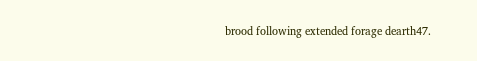brood following extended forage dearth47.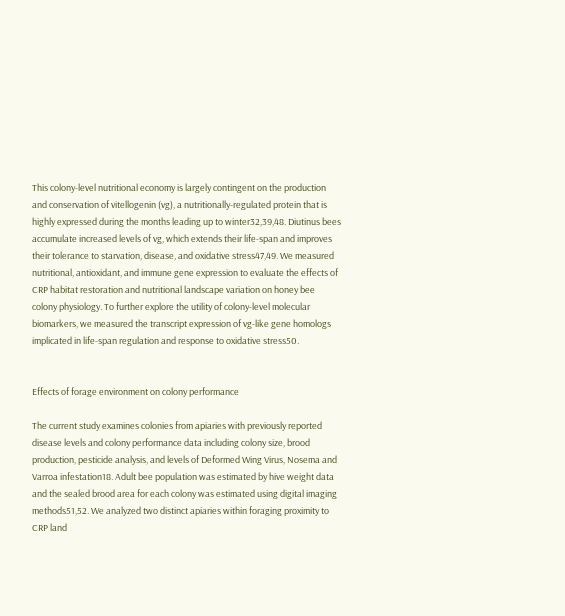This colony-level nutritional economy is largely contingent on the production and conservation of vitellogenin (vg), a nutritionally-regulated protein that is highly expressed during the months leading up to winter32,39,48. Diutinus bees accumulate increased levels of vg, which extends their life-span and improves their tolerance to starvation, disease, and oxidative stress47,49. We measured nutritional, antioxidant, and immune gene expression to evaluate the effects of CRP habitat restoration and nutritional landscape variation on honey bee colony physiology. To further explore the utility of colony-level molecular biomarkers, we measured the transcript expression of vg-like gene homologs implicated in life-span regulation and response to oxidative stress50.


Effects of forage environment on colony performance

The current study examines colonies from apiaries with previously reported disease levels and colony performance data including colony size, brood production, pesticide analysis, and levels of Deformed Wing Virus, Nosema and Varroa infestation18. Adult bee population was estimated by hive weight data and the sealed brood area for each colony was estimated using digital imaging methods51,52. We analyzed two distinct apiaries within foraging proximity to CRP land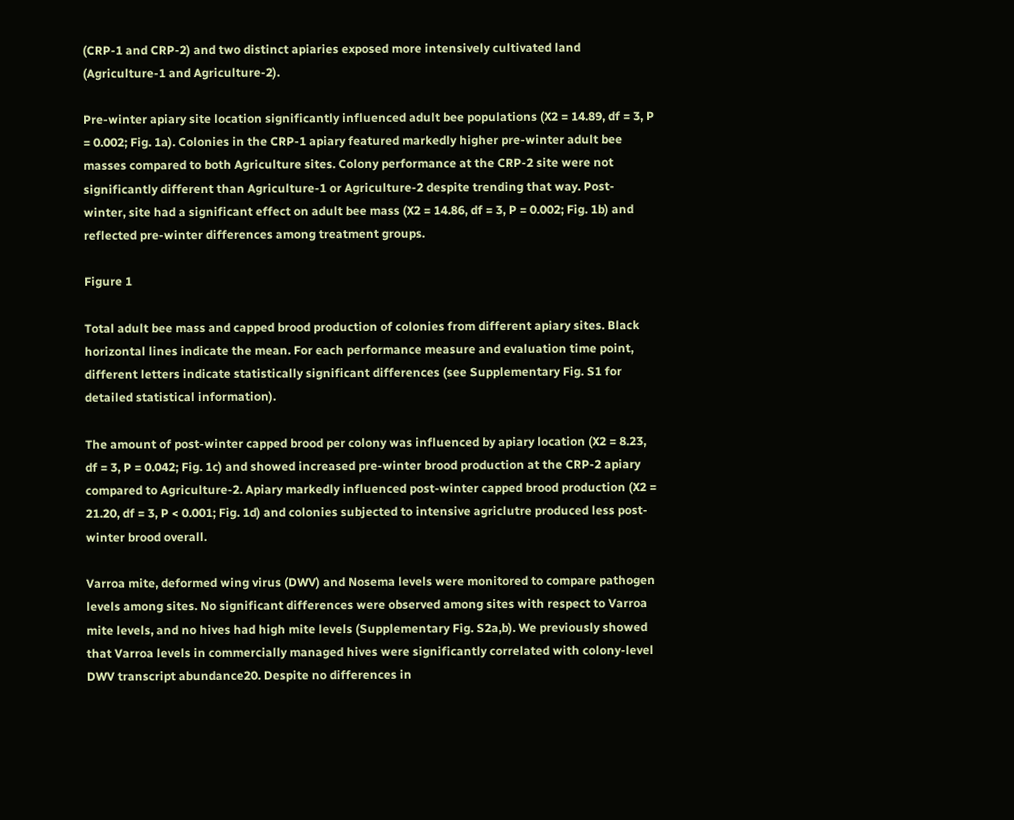(CRP-1 and CRP-2) and two distinct apiaries exposed more intensively cultivated land (Agriculture-1 and Agriculture-2).

Pre-winter apiary site location significantly influenced adult bee populations (X2 = 14.89, df = 3, P = 0.002; Fig. 1a). Colonies in the CRP-1 apiary featured markedly higher pre-winter adult bee masses compared to both Agriculture sites. Colony performance at the CRP-2 site were not significantly different than Agriculture-1 or Agriculture-2 despite trending that way. Post-winter, site had a significant effect on adult bee mass (X2 = 14.86, df = 3, P = 0.002; Fig. 1b) and reflected pre-winter differences among treatment groups.

Figure 1

Total adult bee mass and capped brood production of colonies from different apiary sites. Black horizontal lines indicate the mean. For each performance measure and evaluation time point, different letters indicate statistically significant differences (see Supplementary Fig. S1 for detailed statistical information).

The amount of post-winter capped brood per colony was influenced by apiary location (X2 = 8.23, df = 3, P = 0.042; Fig. 1c) and showed increased pre-winter brood production at the CRP-2 apiary compared to Agriculture-2. Apiary markedly influenced post-winter capped brood production (X2 = 21.20, df = 3, P < 0.001; Fig. 1d) and colonies subjected to intensive agriclutre produced less post-winter brood overall.

Varroa mite, deformed wing virus (DWV) and Nosema levels were monitored to compare pathogen levels among sites. No significant differences were observed among sites with respect to Varroa mite levels, and no hives had high mite levels (Supplementary Fig. S2a,b). We previously showed that Varroa levels in commercially managed hives were significantly correlated with colony-level DWV transcript abundance20. Despite no differences in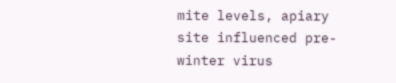mite levels, apiary site influenced pre-winter virus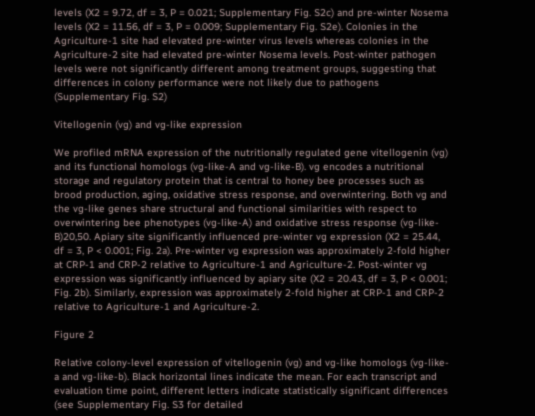levels (X2 = 9.72, df = 3, P = 0.021; Supplementary Fig. S2c) and pre-winter Nosema levels (X2 = 11.56, df = 3, P = 0.009; Supplementary Fig. S2e). Colonies in the Agriculture-1 site had elevated pre-winter virus levels whereas colonies in the Agriculture-2 site had elevated pre-winter Nosema levels. Post-winter pathogen levels were not significantly different among treatment groups, suggesting that differences in colony performance were not likely due to pathogens (Supplementary Fig. S2)

Vitellogenin (vg) and vg-like expression

We profiled mRNA expression of the nutritionally regulated gene vitellogenin (vg) and its functional homologs (vg-like-A and vg-like-B). vg encodes a nutritional storage and regulatory protein that is central to honey bee processes such as brood production, aging, oxidative stress response, and overwintering. Both vg and the vg-like genes share structural and functional similarities with respect to overwintering bee phenotypes (vg-like-A) and oxidative stress response (vg-like-B)20,50. Apiary site significantly influenced pre-winter vg expression (X2 = 25.44, df = 3, P < 0.001; Fig. 2a). Pre-winter vg expression was approximately 2-fold higher at CRP-1 and CRP-2 relative to Agriculture-1 and Agriculture-2. Post-winter vg expression was significantly influenced by apiary site (X2 = 20.43, df = 3, P < 0.001; Fig. 2b). Similarly, expression was approximately 2-fold higher at CRP-1 and CRP-2 relative to Agriculture-1 and Agriculture-2.

Figure 2

Relative colony-level expression of vitellogenin (vg) and vg-like homologs (vg-like-a and vg-like-b). Black horizontal lines indicate the mean. For each transcript and evaluation time point, different letters indicate statistically significant differences (see Supplementary Fig. S3 for detailed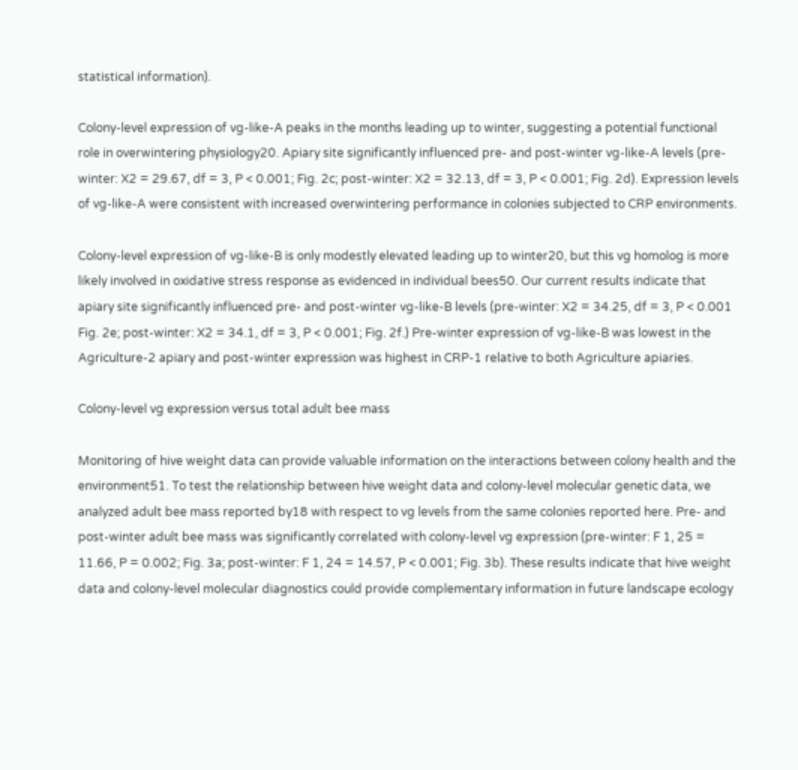statistical information).

Colony-level expression of vg-like-A peaks in the months leading up to winter, suggesting a potential functional role in overwintering physiology20. Apiary site significantly influenced pre- and post-winter vg-like-A levels (pre-winter: X2 = 29.67, df = 3, P < 0.001; Fig. 2c; post-winter: X2 = 32.13, df = 3, P < 0.001; Fig. 2d). Expression levels of vg-like-A were consistent with increased overwintering performance in colonies subjected to CRP environments.

Colony-level expression of vg-like-B is only modestly elevated leading up to winter20, but this vg homolog is more likely involved in oxidative stress response as evidenced in individual bees50. Our current results indicate that apiary site significantly influenced pre- and post-winter vg-like-B levels (pre-winter: X2 = 34.25, df = 3, P < 0.001 Fig. 2e; post-winter: X2 = 34.1, df = 3, P < 0.001; Fig. 2f.) Pre-winter expression of vg-like-B was lowest in the Agriculture-2 apiary and post-winter expression was highest in CRP-1 relative to both Agriculture apiaries.

Colony-level vg expression versus total adult bee mass

Monitoring of hive weight data can provide valuable information on the interactions between colony health and the environment51. To test the relationship between hive weight data and colony-level molecular genetic data, we analyzed adult bee mass reported by18 with respect to vg levels from the same colonies reported here. Pre- and post-winter adult bee mass was significantly correlated with colony-level vg expression (pre-winter: F 1, 25 = 11.66, P = 0.002; Fig. 3a; post-winter: F 1, 24 = 14.57, P < 0.001; Fig. 3b). These results indicate that hive weight data and colony-level molecular diagnostics could provide complementary information in future landscape ecology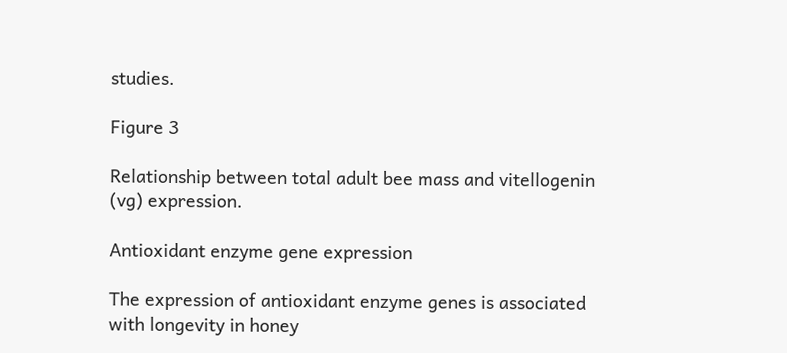studies.

Figure 3

Relationship between total adult bee mass and vitellogenin (vg) expression.

Antioxidant enzyme gene expression

The expression of antioxidant enzyme genes is associated with longevity in honey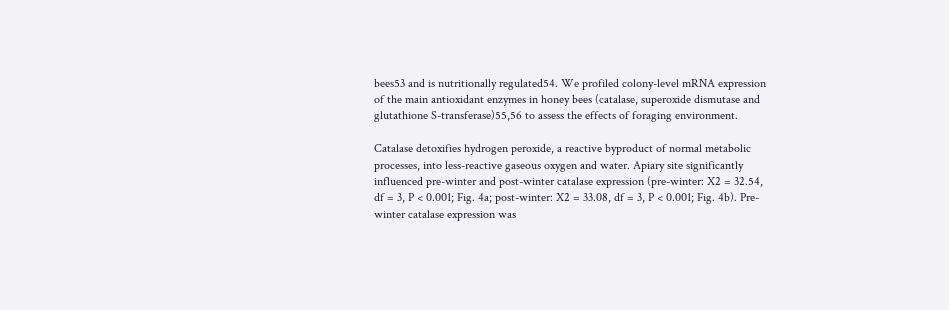bees53 and is nutritionally regulated54. We profiled colony-level mRNA expression of the main antioxidant enzymes in honey bees (catalase, superoxide dismutase and glutathione S-transferase)55,56 to assess the effects of foraging environment.

Catalase detoxifies hydrogen peroxide, a reactive byproduct of normal metabolic processes, into less-reactive gaseous oxygen and water. Apiary site significantly influenced pre-winter and post-winter catalase expression (pre-winter: X2 = 32.54, df = 3, P < 0.001; Fig. 4a; post-winter: X2 = 33.08, df = 3, P < 0.001; Fig. 4b). Pre-winter catalase expression was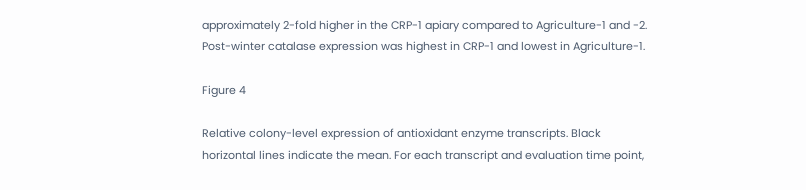approximately 2-fold higher in the CRP-1 apiary compared to Agriculture-1 and -2. Post-winter catalase expression was highest in CRP-1 and lowest in Agriculture-1.

Figure 4

Relative colony-level expression of antioxidant enzyme transcripts. Black horizontal lines indicate the mean. For each transcript and evaluation time point,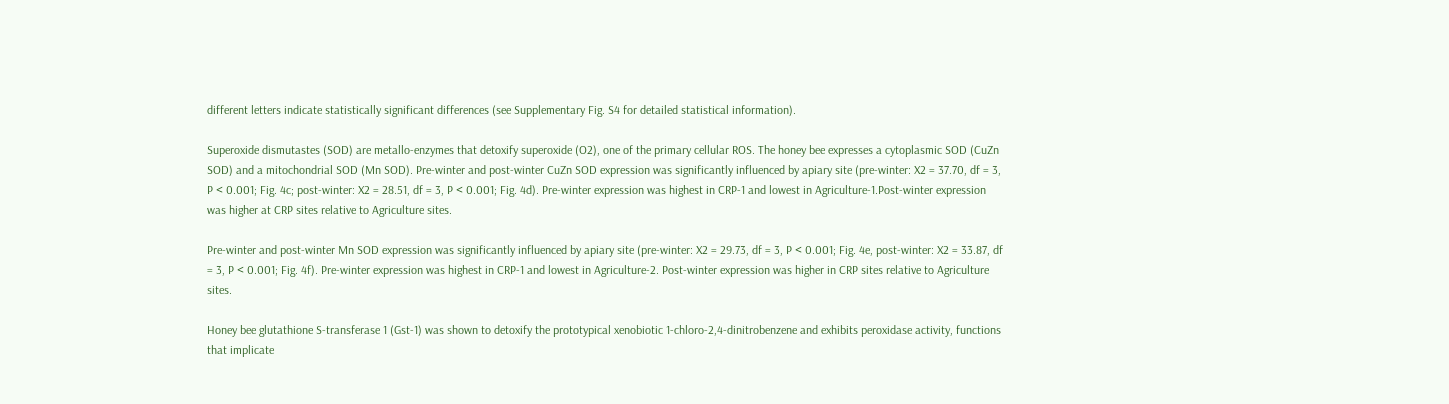different letters indicate statistically significant differences (see Supplementary Fig. S4 for detailed statistical information).

Superoxide dismutastes (SOD) are metallo-enzymes that detoxify superoxide (O2), one of the primary cellular ROS. The honey bee expresses a cytoplasmic SOD (CuZn SOD) and a mitochondrial SOD (Mn SOD). Pre-winter and post-winter CuZn SOD expression was significantly influenced by apiary site (pre-winter: X2 = 37.70, df = 3, P < 0.001; Fig. 4c; post-winter: X2 = 28.51, df = 3, P < 0.001; Fig. 4d). Pre-winter expression was highest in CRP-1 and lowest in Agriculture-1.Post-winter expression was higher at CRP sites relative to Agriculture sites.

Pre-winter and post-winter Mn SOD expression was significantly influenced by apiary site (pre-winter: X2 = 29.73, df = 3, P < 0.001; Fig. 4e, post-winter: X2 = 33.87, df = 3, P < 0.001; Fig. 4f). Pre-winter expression was highest in CRP-1 and lowest in Agriculture-2. Post-winter expression was higher in CRP sites relative to Agriculture sites.

Honey bee glutathione S-transferase 1 (Gst-1) was shown to detoxify the prototypical xenobiotic 1-chloro-2,4-dinitrobenzene and exhibits peroxidase activity, functions that implicate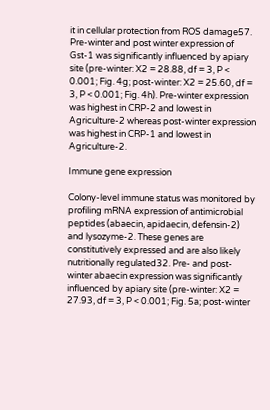it in cellular protection from ROS damage57. Pre-winter and post winter expression of Gst-1 was significantly influenced by apiary site (pre-winter: X2 = 28.88, df = 3, P < 0.001; Fig. 4g; post-winter: X2 = 25.60, df = 3, P < 0.001; Fig. 4h). Pre-winter expression was highest in CRP-2 and lowest in Agriculture-2 whereas post-winter expression was highest in CRP-1 and lowest in Agriculture-2.

Immune gene expression

Colony-level immune status was monitored by profiling mRNA expression of antimicrobial peptides (abaecin, apidaecin, defensin-2) and lysozyme-2. These genes are constitutively expressed and are also likely nutritionally regulated32. Pre- and post-winter abaecin expression was significantly influenced by apiary site (pre-winter: X2 = 27.93, df = 3, P < 0.001; Fig. 5a; post-winter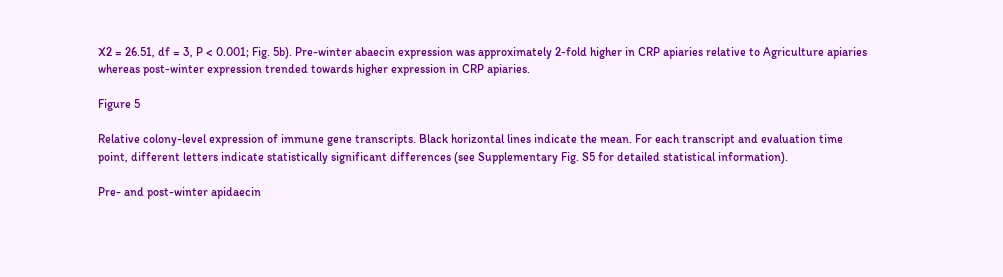X2 = 26.51, df = 3, P < 0.001; Fig. 5b). Pre-winter abaecin expression was approximately 2-fold higher in CRP apiaries relative to Agriculture apiaries whereas post-winter expression trended towards higher expression in CRP apiaries.

Figure 5

Relative colony-level expression of immune gene transcripts. Black horizontal lines indicate the mean. For each transcript and evaluation time point, different letters indicate statistically significant differences (see Supplementary Fig. S5 for detailed statistical information).

Pre- and post-winter apidaecin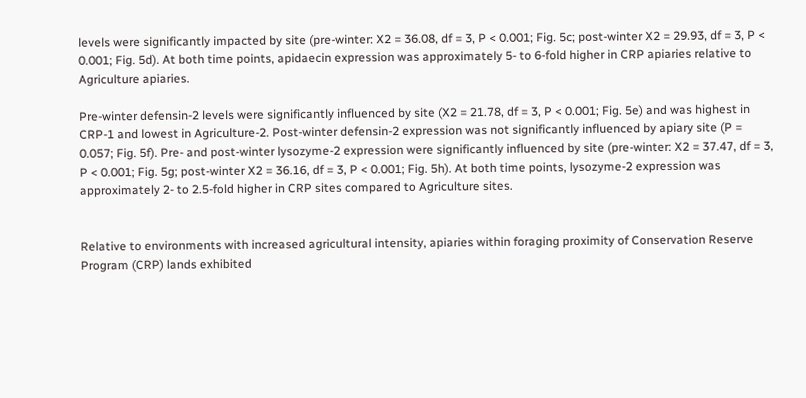levels were significantly impacted by site (pre-winter: X2 = 36.08, df = 3, P < 0.001; Fig. 5c; post-winter X2 = 29.93, df = 3, P < 0.001; Fig. 5d). At both time points, apidaecin expression was approximately 5- to 6-fold higher in CRP apiaries relative to Agriculture apiaries.

Pre-winter defensin-2 levels were significantly influenced by site (X2 = 21.78, df = 3, P < 0.001; Fig. 5e) and was highest in CRP-1 and lowest in Agriculture-2. Post-winter defensin-2 expression was not significantly influenced by apiary site (P = 0.057; Fig. 5f). Pre- and post-winter lysozyme-2 expression were significantly influenced by site (pre-winter: X2 = 37.47, df = 3, P < 0.001; Fig. 5g; post-winter X2 = 36.16, df = 3, P < 0.001; Fig. 5h). At both time points, lysozyme-2 expression was approximately 2- to 2.5-fold higher in CRP sites compared to Agriculture sites.


Relative to environments with increased agricultural intensity, apiaries within foraging proximity of Conservation Reserve Program (CRP) lands exhibited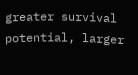greater survival potential, larger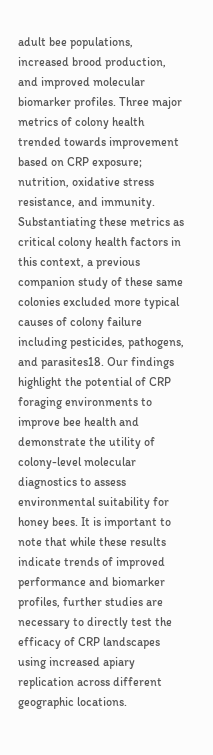adult bee populations, increased brood production, and improved molecular biomarker profiles. Three major metrics of colony health trended towards improvement based on CRP exposure; nutrition, oxidative stress resistance, and immunity. Substantiating these metrics as critical colony health factors in this context, a previous companion study of these same colonies excluded more typical causes of colony failure including pesticides, pathogens, and parasites18. Our findings highlight the potential of CRP foraging environments to improve bee health and demonstrate the utility of colony-level molecular diagnostics to assess environmental suitability for honey bees. It is important to note that while these results indicate trends of improved performance and biomarker profiles, further studies are necessary to directly test the efficacy of CRP landscapes using increased apiary replication across different geographic locations.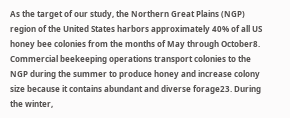As the target of our study, the Northern Great Plains (NGP) region of the United States harbors approximately 40% of all US honey bee colonies from the months of May through October8. Commercial beekeeping operations transport colonies to the NGP during the summer to produce honey and increase colony size because it contains abundant and diverse forage23. During the winter,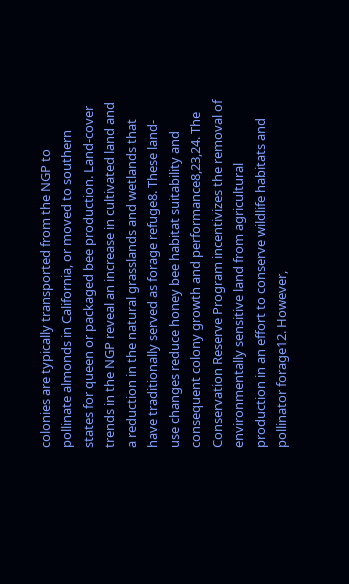colonies are typically transported from the NGP to pollinate almonds in California, or moved to southern states for queen or packaged bee production. Land-cover trends in the NGP reveal an increase in cultivated land and a reduction in the natural grasslands and wetlands that have traditionally served as forage refuge8. These land-use changes reduce honey bee habitat suitability and consequent colony growth and performance8,23,24. The Conservation Reserve Program incentivizes the removal of environmentally sensitive land from agricultural production in an effort to conserve wildlife habitats and pollinator forage12. However,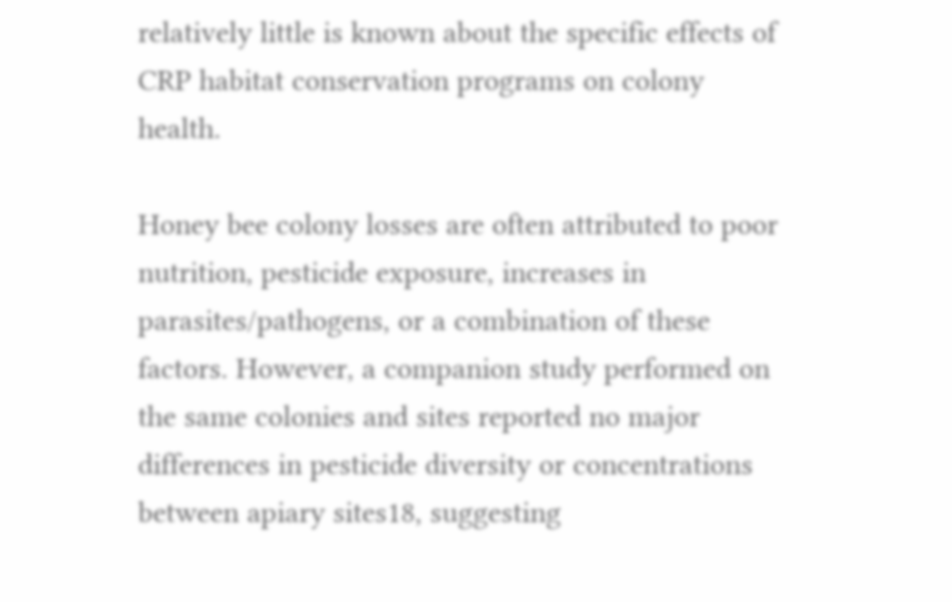relatively little is known about the specific effects of CRP habitat conservation programs on colony health.

Honey bee colony losses are often attributed to poor nutrition, pesticide exposure, increases in parasites/pathogens, or a combination of these factors. However, a companion study performed on the same colonies and sites reported no major differences in pesticide diversity or concentrations between apiary sites18, suggesting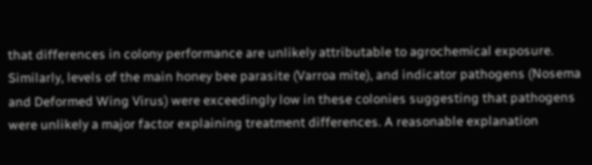that differences in colony performance are unlikely attributable to agrochemical exposure. Similarly, levels of the main honey bee parasite (Varroa mite), and indicator pathogens (Nosema and Deformed Wing Virus) were exceedingly low in these colonies suggesting that pathogens were unlikely a major factor explaining treatment differences. A reasonable explanation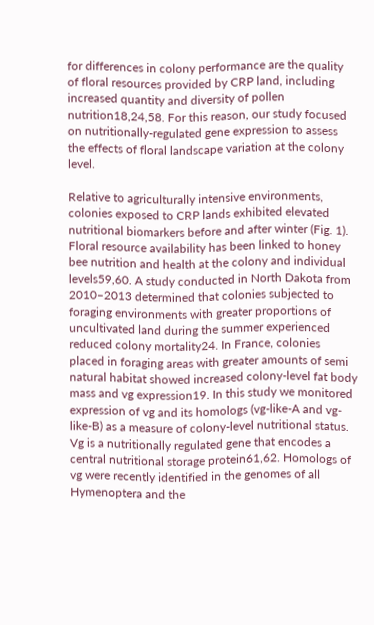for differences in colony performance are the quality of floral resources provided by CRP land, including increased quantity and diversity of pollen nutrition18,24,58. For this reason, our study focused on nutritionally-regulated gene expression to assess the effects of floral landscape variation at the colony level.

Relative to agriculturally intensive environments, colonies exposed to CRP lands exhibited elevated nutritional biomarkers before and after winter (Fig. 1). Floral resource availability has been linked to honey bee nutrition and health at the colony and individual levels59,60. A study conducted in North Dakota from 2010–2013 determined that colonies subjected to foraging environments with greater proportions of uncultivated land during the summer experienced reduced colony mortality24. In France, colonies placed in foraging areas with greater amounts of semi natural habitat showed increased colony-level fat body mass and vg expression19. In this study we monitored expression of vg and its homologs (vg-like-A and vg-like-B) as a measure of colony-level nutritional status. Vg is a nutritionally regulated gene that encodes a central nutritional storage protein61,62. Homologs of vg were recently identified in the genomes of all Hymenoptera and the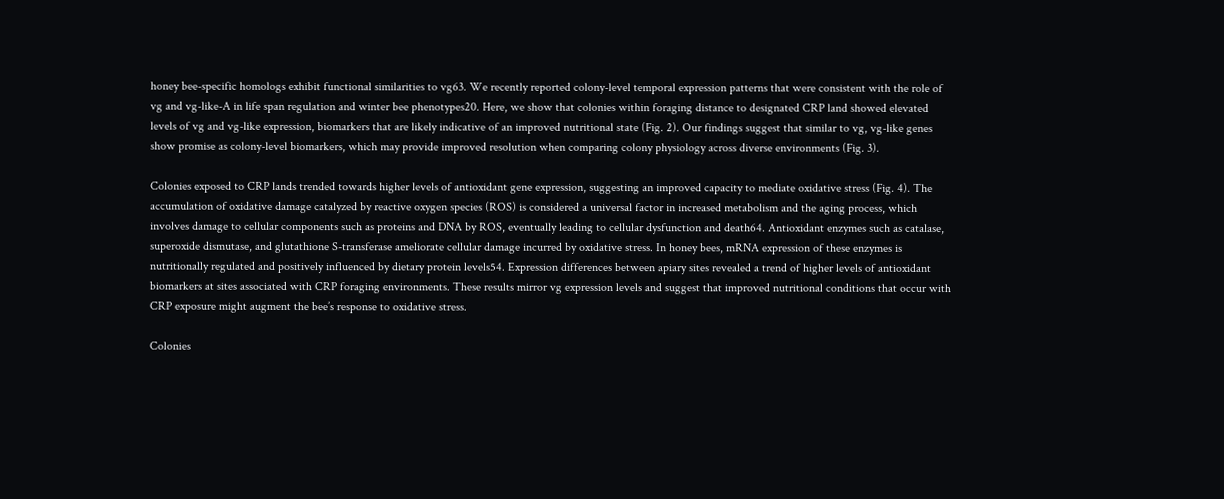honey bee-specific homologs exhibit functional similarities to vg63. We recently reported colony-level temporal expression patterns that were consistent with the role of vg and vg-like-A in life span regulation and winter bee phenotypes20. Here, we show that colonies within foraging distance to designated CRP land showed elevated levels of vg and vg-like expression, biomarkers that are likely indicative of an improved nutritional state (Fig. 2). Our findings suggest that similar to vg, vg-like genes show promise as colony-level biomarkers, which may provide improved resolution when comparing colony physiology across diverse environments (Fig. 3).

Colonies exposed to CRP lands trended towards higher levels of antioxidant gene expression, suggesting an improved capacity to mediate oxidative stress (Fig. 4). The accumulation of oxidative damage catalyzed by reactive oxygen species (ROS) is considered a universal factor in increased metabolism and the aging process, which involves damage to cellular components such as proteins and DNA by ROS, eventually leading to cellular dysfunction and death64. Antioxidant enzymes such as catalase, superoxide dismutase, and glutathione S-transferase ameliorate cellular damage incurred by oxidative stress. In honey bees, mRNA expression of these enzymes is nutritionally regulated and positively influenced by dietary protein levels54. Expression differences between apiary sites revealed a trend of higher levels of antioxidant biomarkers at sites associated with CRP foraging environments. These results mirror vg expression levels and suggest that improved nutritional conditions that occur with CRP exposure might augment the bee’s response to oxidative stress.

Colonies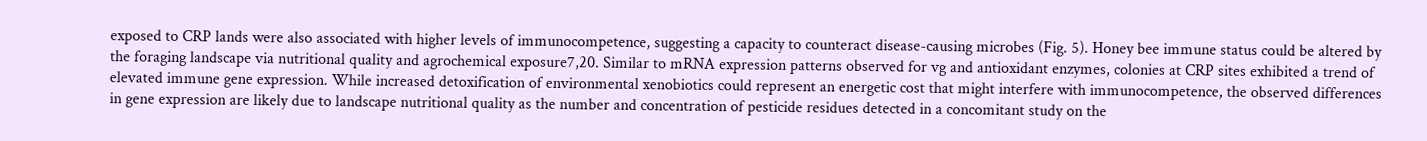exposed to CRP lands were also associated with higher levels of immunocompetence, suggesting a capacity to counteract disease-causing microbes (Fig. 5). Honey bee immune status could be altered by the foraging landscape via nutritional quality and agrochemical exposure7,20. Similar to mRNA expression patterns observed for vg and antioxidant enzymes, colonies at CRP sites exhibited a trend of elevated immune gene expression. While increased detoxification of environmental xenobiotics could represent an energetic cost that might interfere with immunocompetence, the observed differences in gene expression are likely due to landscape nutritional quality as the number and concentration of pesticide residues detected in a concomitant study on the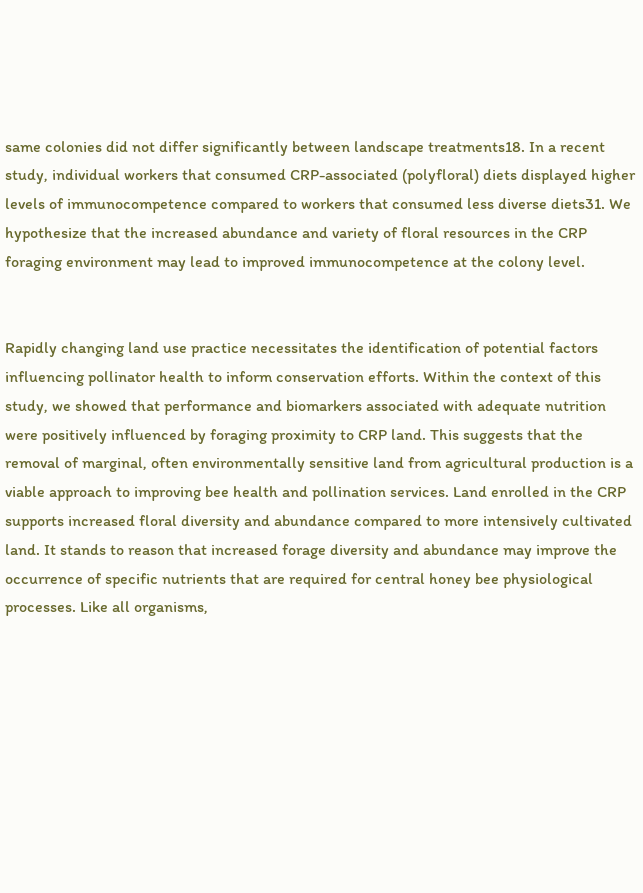same colonies did not differ significantly between landscape treatments18. In a recent study, individual workers that consumed CRP-associated (polyfloral) diets displayed higher levels of immunocompetence compared to workers that consumed less diverse diets31. We hypothesize that the increased abundance and variety of floral resources in the CRP foraging environment may lead to improved immunocompetence at the colony level.


Rapidly changing land use practice necessitates the identification of potential factors influencing pollinator health to inform conservation efforts. Within the context of this study, we showed that performance and biomarkers associated with adequate nutrition were positively influenced by foraging proximity to CRP land. This suggests that the removal of marginal, often environmentally sensitive land from agricultural production is a viable approach to improving bee health and pollination services. Land enrolled in the CRP supports increased floral diversity and abundance compared to more intensively cultivated land. It stands to reason that increased forage diversity and abundance may improve the occurrence of specific nutrients that are required for central honey bee physiological processes. Like all organisms,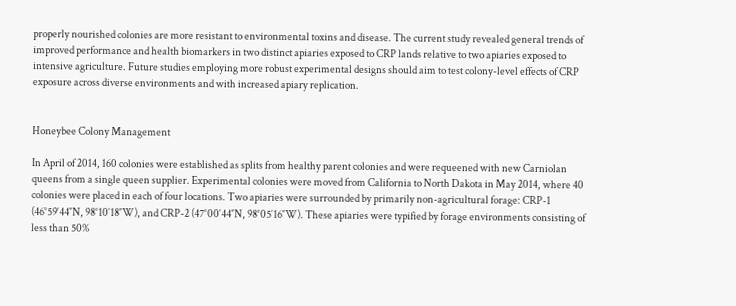properly nourished colonies are more resistant to environmental toxins and disease. The current study revealed general trends of improved performance and health biomarkers in two distinct apiaries exposed to CRP lands relative to two apiaries exposed to intensive agriculture. Future studies employing more robust experimental designs should aim to test colony-level effects of CRP exposure across diverse environments and with increased apiary replication.


Honeybee Colony Management

In April of 2014, 160 colonies were established as splits from healthy parent colonies and were requeened with new Carniolan queens from a single queen supplier. Experimental colonies were moved from California to North Dakota in May 2014, where 40 colonies were placed in each of four locations. Two apiaries were surrounded by primarily non-agricultural forage: CRP-1 (46°59′44″N, 98°10′18″W), and CRP-2 (47°00′44″N, 98°05′16″W). These apiaries were typified by forage environments consisting of less than 50%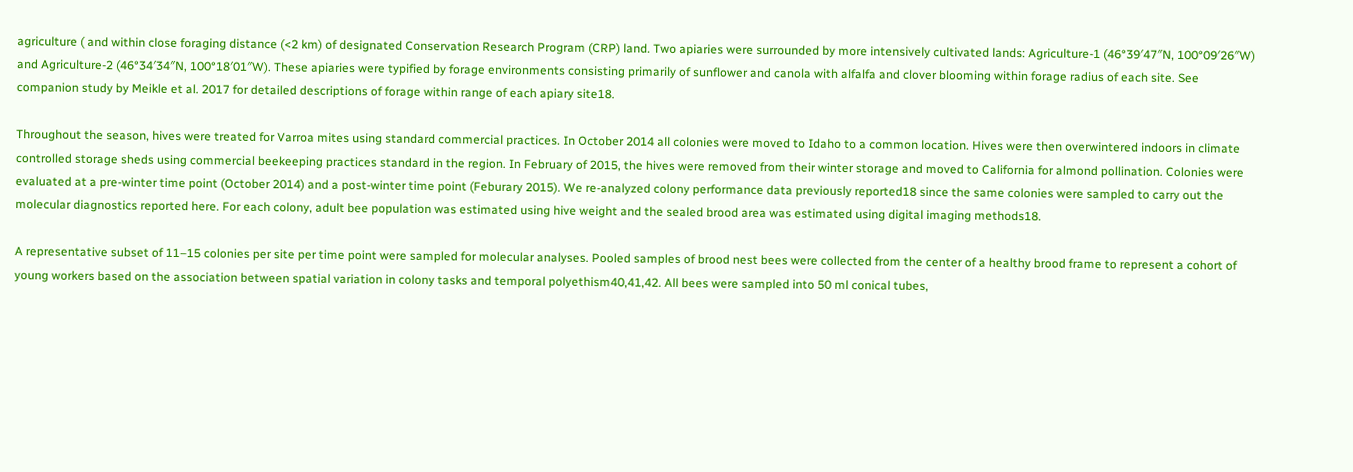agriculture ( and within close foraging distance (<2 km) of designated Conservation Research Program (CRP) land. Two apiaries were surrounded by more intensively cultivated lands: Agriculture-1 (46°39′47″N, 100°09′26″W) and Agriculture-2 (46°34′34″N, 100°18′01″W). These apiaries were typified by forage environments consisting primarily of sunflower and canola with alfalfa and clover blooming within forage radius of each site. See companion study by Meikle et al. 2017 for detailed descriptions of forage within range of each apiary site18.

Throughout the season, hives were treated for Varroa mites using standard commercial practices. In October 2014 all colonies were moved to Idaho to a common location. Hives were then overwintered indoors in climate controlled storage sheds using commercial beekeeping practices standard in the region. In February of 2015, the hives were removed from their winter storage and moved to California for almond pollination. Colonies were evaluated at a pre-winter time point (October 2014) and a post-winter time point (Feburary 2015). We re-analyzed colony performance data previously reported18 since the same colonies were sampled to carry out the molecular diagnostics reported here. For each colony, adult bee population was estimated using hive weight and the sealed brood area was estimated using digital imaging methods18.

A representative subset of 11–15 colonies per site per time point were sampled for molecular analyses. Pooled samples of brood nest bees were collected from the center of a healthy brood frame to represent a cohort of young workers based on the association between spatial variation in colony tasks and temporal polyethism40,41,42. All bees were sampled into 50 ml conical tubes,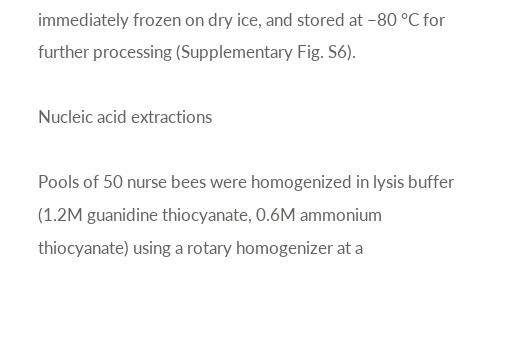immediately frozen on dry ice, and stored at −80 °C for further processing (Supplementary Fig. S6).

Nucleic acid extractions

Pools of 50 nurse bees were homogenized in lysis buffer (1.2M guanidine thiocyanate, 0.6M ammonium thiocyanate) using a rotary homogenizer at a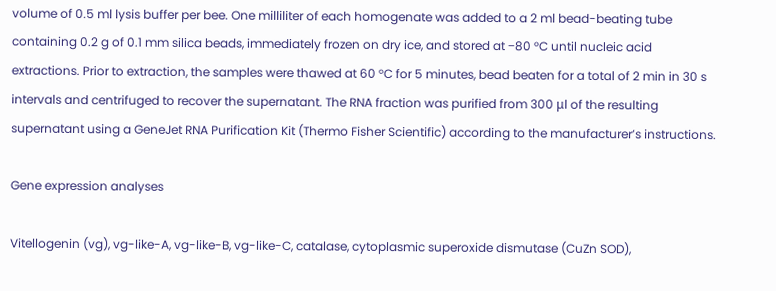volume of 0.5 ml lysis buffer per bee. One milliliter of each homogenate was added to a 2 ml bead-beating tube containing 0.2 g of 0.1 mm silica beads, immediately frozen on dry ice, and stored at −80 °C until nucleic acid extractions. Prior to extraction, the samples were thawed at 60 °C for 5 minutes, bead beaten for a total of 2 min in 30 s intervals and centrifuged to recover the supernatant. The RNA fraction was purified from 300 μl of the resulting supernatant using a GeneJet RNA Purification Kit (Thermo Fisher Scientific) according to the manufacturer’s instructions.

Gene expression analyses

Vitellogenin (vg), vg-like-A, vg-like-B, vg-like-C, catalase, cytoplasmic superoxide dismutase (CuZn SOD),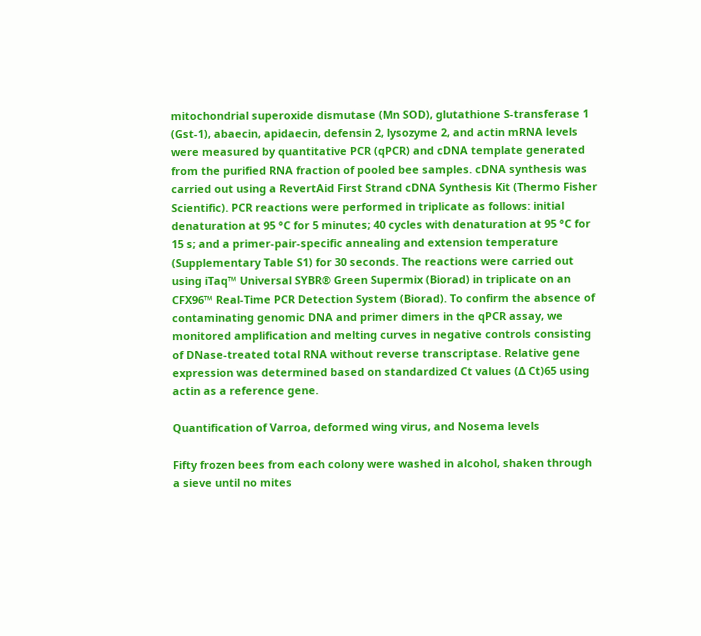mitochondrial superoxide dismutase (Mn SOD), glutathione S-transferase 1 (Gst-1), abaecin, apidaecin, defensin 2, lysozyme 2, and actin mRNA levels were measured by quantitative PCR (qPCR) and cDNA template generated from the purified RNA fraction of pooled bee samples. cDNA synthesis was carried out using a RevertAid First Strand cDNA Synthesis Kit (Thermo Fisher Scientific). PCR reactions were performed in triplicate as follows: initial denaturation at 95 °C for 5 minutes; 40 cycles with denaturation at 95 °C for 15 s; and a primer-pair-specific annealing and extension temperature (Supplementary Table S1) for 30 seconds. The reactions were carried out using iTaq™ Universal SYBR® Green Supermix (Biorad) in triplicate on an CFX96™ Real-Time PCR Detection System (Biorad). To confirm the absence of contaminating genomic DNA and primer dimers in the qPCR assay, we monitored amplification and melting curves in negative controls consisting of DNase-treated total RNA without reverse transcriptase. Relative gene expression was determined based on standardized Ct values (Δ Ct)65 using actin as a reference gene.

Quantification of Varroa, deformed wing virus, and Nosema levels

Fifty frozen bees from each colony were washed in alcohol, shaken through a sieve until no mites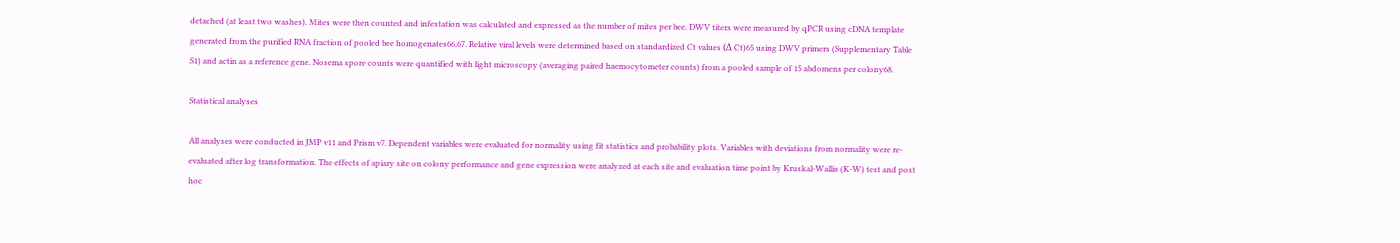detached (at least two washes). Mites were then counted and infestation was calculated and expressed as the number of mites per bee. DWV titers were measured by qPCR using cDNA template generated from the purified RNA fraction of pooled bee homogenates66,67. Relative viral levels were determined based on standardized Ct values (Δ Ct)65 using DWV primers (Supplementary Table S1) and actin as a reference gene. Nosema spore counts were quantified with light microscopy (averaging paired haemocytometer counts) from a pooled sample of 15 abdomens per colony68.

Statistical analyses

All analyses were conducted in JMP v11 and Prism v7. Dependent variables were evaluated for normality using fit statistics and probability plots. Variables with deviations from normality were re-evaluated after log transformation. The effects of apiary site on colony performance and gene expression were analyzed at each site and evaluation time point by Kruskal-Wallis (K-W) test and post hoc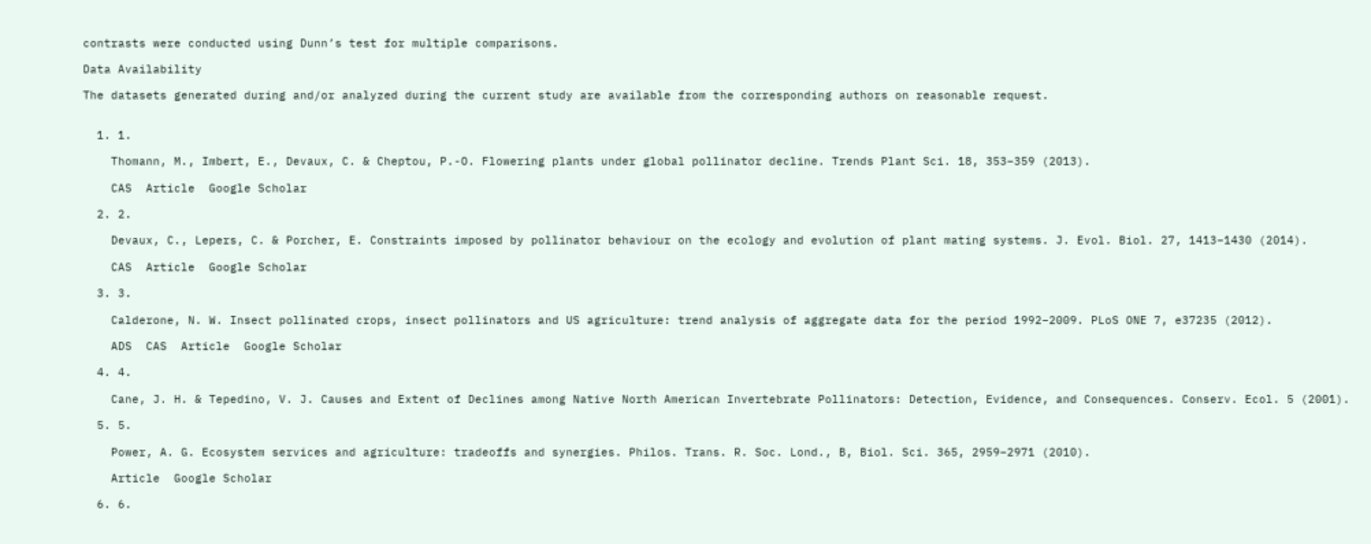contrasts were conducted using Dunn’s test for multiple comparisons.

Data Availability

The datasets generated during and/or analyzed during the current study are available from the corresponding authors on reasonable request.


  1. 1.

    Thomann, M., Imbert, E., Devaux, C. & Cheptou, P.-O. Flowering plants under global pollinator decline. Trends Plant Sci. 18, 353–359 (2013).

    CAS  Article  Google Scholar

  2. 2.

    Devaux, C., Lepers, C. & Porcher, E. Constraints imposed by pollinator behaviour on the ecology and evolution of plant mating systems. J. Evol. Biol. 27, 1413–1430 (2014).

    CAS  Article  Google Scholar

  3. 3.

    Calderone, N. W. Insect pollinated crops, insect pollinators and US agriculture: trend analysis of aggregate data for the period 1992–2009. PLoS ONE 7, e37235 (2012).

    ADS  CAS  Article  Google Scholar

  4. 4.

    Cane, J. H. & Tepedino, V. J. Causes and Extent of Declines among Native North American Invertebrate Pollinators: Detection, Evidence, and Consequences. Conserv. Ecol. 5 (2001).

  5. 5.

    Power, A. G. Ecosystem services and agriculture: tradeoffs and synergies. Philos. Trans. R. Soc. Lond., B, Biol. Sci. 365, 2959–2971 (2010).

    Article  Google Scholar

  6. 6.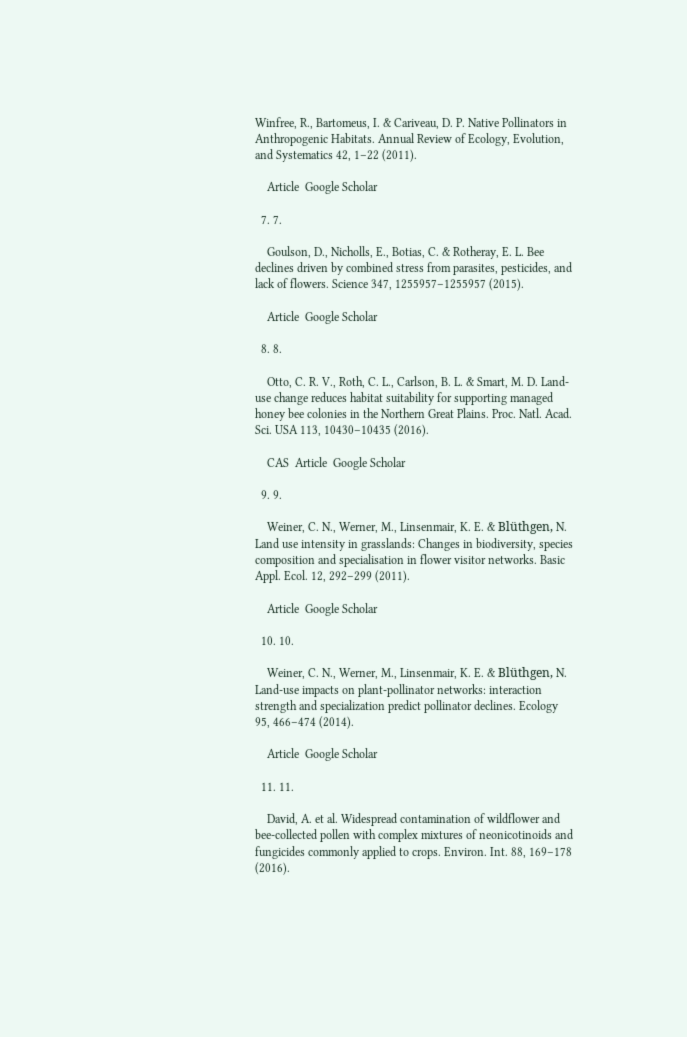Winfree, R., Bartomeus, I. & Cariveau, D. P. Native Pollinators in Anthropogenic Habitats. Annual Review of Ecology, Evolution, and Systematics 42, 1–22 (2011).

    Article  Google Scholar

  7. 7.

    Goulson, D., Nicholls, E., Botias, C. & Rotheray, E. L. Bee declines driven by combined stress from parasites, pesticides, and lack of flowers. Science 347, 1255957–1255957 (2015).

    Article  Google Scholar

  8. 8.

    Otto, C. R. V., Roth, C. L., Carlson, B. L. & Smart, M. D. Land-use change reduces habitat suitability for supporting managed honey bee colonies in the Northern Great Plains. Proc. Natl. Acad. Sci. USA 113, 10430–10435 (2016).

    CAS  Article  Google Scholar

  9. 9.

    Weiner, C. N., Werner, M., Linsenmair, K. E. & Blüthgen, N. Land use intensity in grasslands: Changes in biodiversity, species composition and specialisation in flower visitor networks. Basic Appl. Ecol. 12, 292–299 (2011).

    Article  Google Scholar

  10. 10.

    Weiner, C. N., Werner, M., Linsenmair, K. E. & Blüthgen, N. Land-use impacts on plant-pollinator networks: interaction strength and specialization predict pollinator declines. Ecology 95, 466–474 (2014).

    Article  Google Scholar

  11. 11.

    David, A. et al. Widespread contamination of wildflower and bee-collected pollen with complex mixtures of neonicotinoids and fungicides commonly applied to crops. Environ. Int. 88, 169–178 (2016).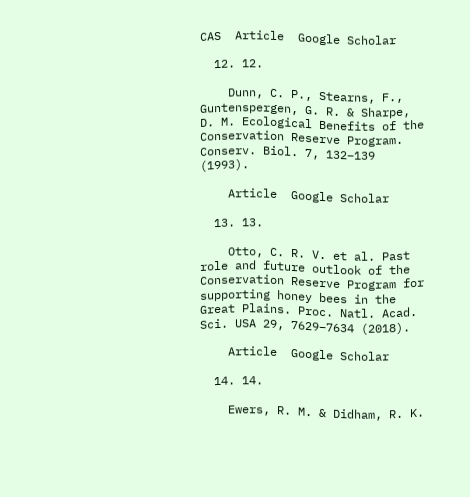CAS  Article  Google Scholar

  12. 12.

    Dunn, C. P., Stearns, F., Guntenspergen, G. R. & Sharpe, D. M. Ecological Benefits of the Conservation Reserve Program. Conserv. Biol. 7, 132–139 (1993).

    Article  Google Scholar

  13. 13.

    Otto, C. R. V. et al. Past role and future outlook of the Conservation Reserve Program for supporting honey bees in the Great Plains. Proc. Natl. Acad. Sci. USA 29, 7629–7634 (2018).

    Article  Google Scholar

  14. 14.

    Ewers, R. M. & Didham, R. K.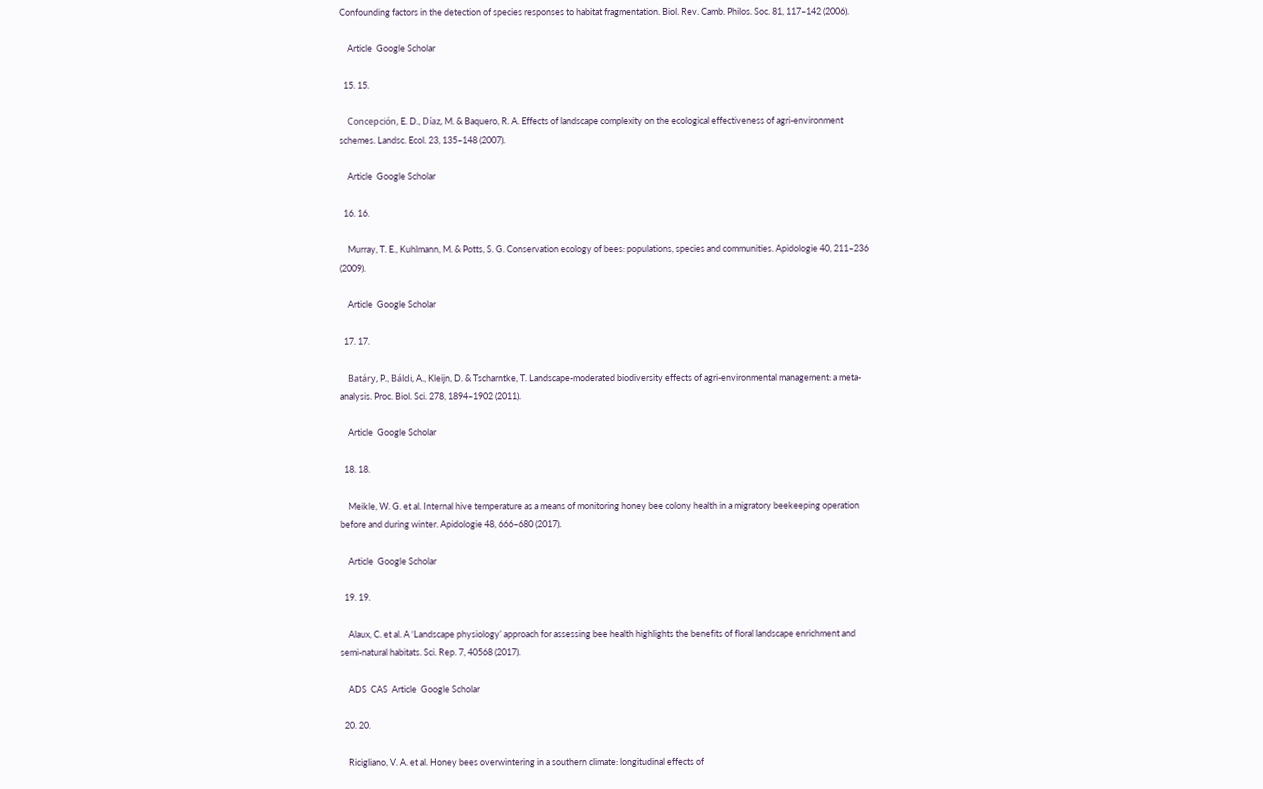Confounding factors in the detection of species responses to habitat fragmentation. Biol. Rev. Camb. Philos. Soc. 81, 117–142 (2006).

    Article  Google Scholar

  15. 15.

    Concepción, E. D., Díaz, M. & Baquero, R. A. Effects of landscape complexity on the ecological effectiveness of agri-environment schemes. Landsc. Ecol. 23, 135–148 (2007).

    Article  Google Scholar

  16. 16.

    Murray, T. E., Kuhlmann, M. & Potts, S. G. Conservation ecology of bees: populations, species and communities. Apidologie 40, 211–236 (2009).

    Article  Google Scholar

  17. 17.

    Batáry, P., Báldi, A., Kleijn, D. & Tscharntke, T. Landscape-moderated biodiversity effects of agri-environmental management: a meta-analysis. Proc. Biol. Sci. 278, 1894–1902 (2011).

    Article  Google Scholar

  18. 18.

    Meikle, W. G. et al. Internal hive temperature as a means of monitoring honey bee colony health in a migratory beekeeping operation before and during winter. Apidologie 48, 666–680 (2017).

    Article  Google Scholar

  19. 19.

    Alaux, C. et al. A ‘Landscape physiology’ approach for assessing bee health highlights the benefits of floral landscape enrichment and semi-natural habitats. Sci. Rep. 7, 40568 (2017).

    ADS  CAS  Article  Google Scholar

  20. 20.

    Ricigliano, V. A. et al. Honey bees overwintering in a southern climate: longitudinal effects of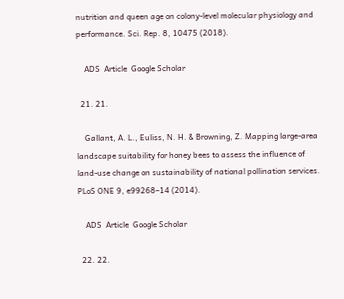nutrition and queen age on colony-level molecular physiology and performance. Sci. Rep. 8, 10475 (2018).

    ADS  Article  Google Scholar

  21. 21.

    Gallant, A. L., Euliss, N. H. & Browning, Z. Mapping large-area landscape suitability for honey bees to assess the influence of land-use change on sustainability of national pollination services. PLoS ONE 9, e99268–14 (2014).

    ADS  Article  Google Scholar

  22. 22.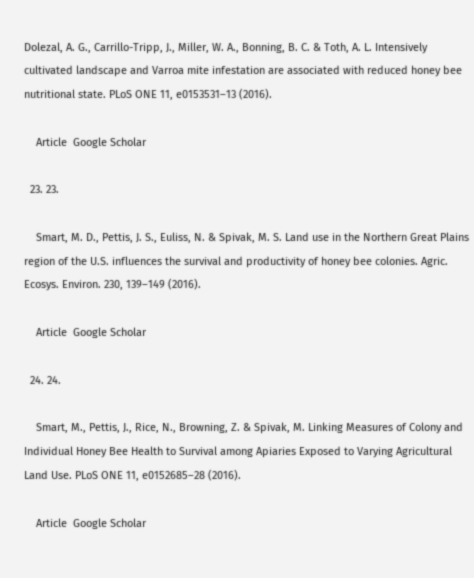Dolezal, A. G., Carrillo-Tripp, J., Miller, W. A., Bonning, B. C. & Toth, A. L. Intensively cultivated landscape and Varroa mite infestation are associated with reduced honey bee nutritional state. PLoS ONE 11, e0153531–13 (2016).

    Article  Google Scholar

  23. 23.

    Smart, M. D., Pettis, J. S., Euliss, N. & Spivak, M. S. Land use in the Northern Great Plains region of the U.S. influences the survival and productivity of honey bee colonies. Agric. Ecosys. Environ. 230, 139–149 (2016).

    Article  Google Scholar

  24. 24.

    Smart, M., Pettis, J., Rice, N., Browning, Z. & Spivak, M. Linking Measures of Colony and Individual Honey Bee Health to Survival among Apiaries Exposed to Varying Agricultural Land Use. PLoS ONE 11, e0152685–28 (2016).

    Article  Google Scholar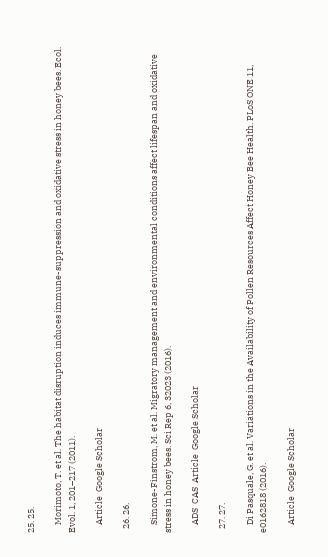25. 25.

    Morimoto, T. et al. The habitat disruption induces immune-suppression and oxidative stress in honey bees. Ecol. Evol. 1, 201–217 (2011).

    Article  Google Scholar

  26. 26.

    Simone-Finstrom, M. et al. Migratory management and environmental conditions affect lifespan and oxidative stress in honey bees. Sci Rep 6, 32023 (2016).

    ADS  CAS  Article  Google Scholar

  27. 27.

    Di Pasquale, G. et al. Variations in the Availability of Pollen Resources Affect Honey Bee Health. PLoS ONE 11, e0162818 (2016).

    Article  Google Scholar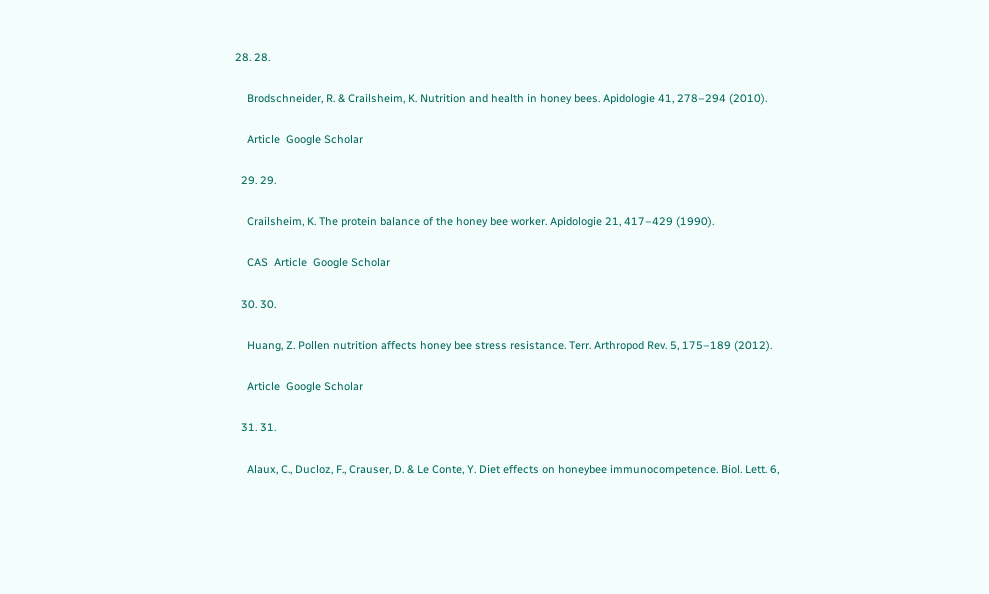28. 28.

    Brodschneider, R. & Crailsheim, K. Nutrition and health in honey bees. Apidologie 41, 278–294 (2010).

    Article  Google Scholar

  29. 29.

    Crailsheim, K. The protein balance of the honey bee worker. Apidologie 21, 417–429 (1990).

    CAS  Article  Google Scholar

  30. 30.

    Huang, Z. Pollen nutrition affects honey bee stress resistance. Terr. Arthropod Rev. 5, 175–189 (2012).

    Article  Google Scholar

  31. 31.

    Alaux, C., Ducloz, F., Crauser, D. & Le Conte, Y. Diet effects on honeybee immunocompetence. Biol. Lett. 6,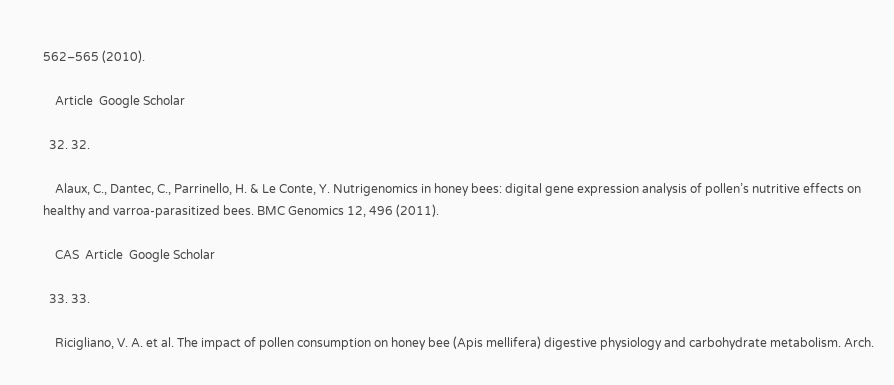562–565 (2010).

    Article  Google Scholar

  32. 32.

    Alaux, C., Dantec, C., Parrinello, H. & Le Conte, Y. Nutrigenomics in honey bees: digital gene expression analysis of pollen’s nutritive effects on healthy and varroa-parasitized bees. BMC Genomics 12, 496 (2011).

    CAS  Article  Google Scholar

  33. 33.

    Ricigliano, V. A. et al. The impact of pollen consumption on honey bee (Apis mellifera) digestive physiology and carbohydrate metabolism. Arch.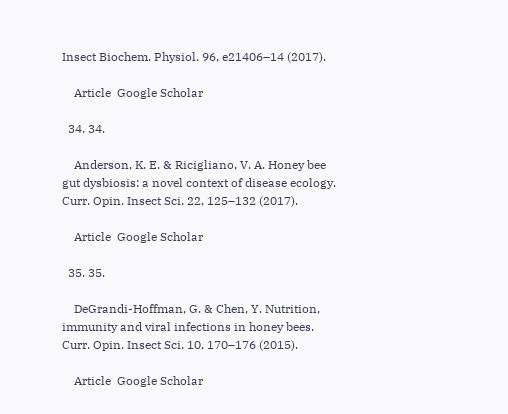Insect Biochem. Physiol. 96, e21406–14 (2017).

    Article  Google Scholar

  34. 34.

    Anderson, K. E. & Ricigliano, V. A. Honey bee gut dysbiosis: a novel context of disease ecology. Curr. Opin. Insect Sci. 22, 125–132 (2017).

    Article  Google Scholar

  35. 35.

    DeGrandi-Hoffman, G. & Chen, Y. Nutrition, immunity and viral infections in honey bees. Curr. Opin. Insect Sci. 10, 170–176 (2015).

    Article  Google Scholar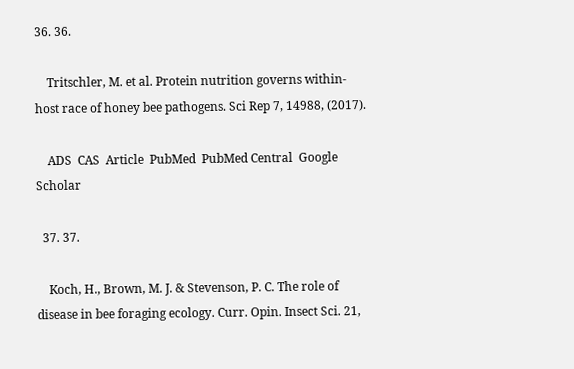36. 36.

    Tritschler, M. et al. Protein nutrition governs within- host race of honey bee pathogens. Sci Rep 7, 14988, (2017).

    ADS  CAS  Article  PubMed  PubMed Central  Google Scholar

  37. 37.

    Koch, H., Brown, M. J. & Stevenson, P. C. The role of disease in bee foraging ecology. Curr. Opin. Insect Sci. 21,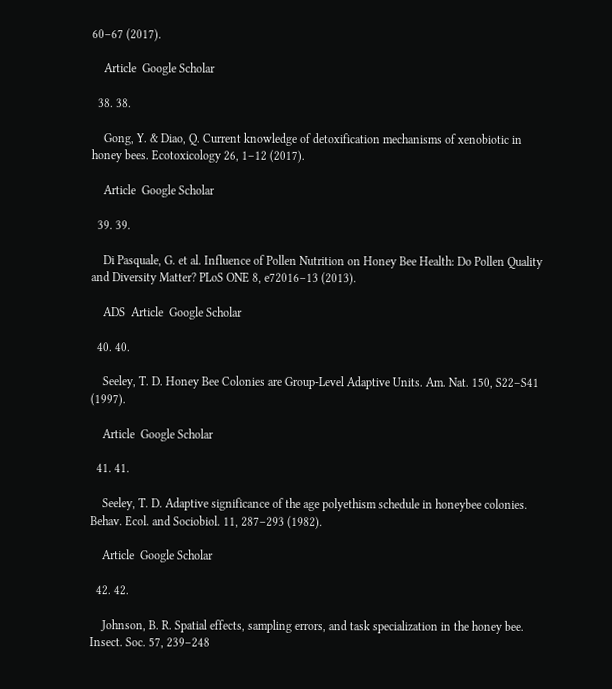60–67 (2017).

    Article  Google Scholar

  38. 38.

    Gong, Y. & Diao, Q. Current knowledge of detoxification mechanisms of xenobiotic in honey bees. Ecotoxicology 26, 1–12 (2017).

    Article  Google Scholar

  39. 39.

    Di Pasquale, G. et al. Influence of Pollen Nutrition on Honey Bee Health: Do Pollen Quality and Diversity Matter? PLoS ONE 8, e72016–13 (2013).

    ADS  Article  Google Scholar

  40. 40.

    Seeley, T. D. Honey Bee Colonies are Group‐Level Adaptive Units. Am. Nat. 150, S22–S41 (1997).

    Article  Google Scholar

  41. 41.

    Seeley, T. D. Adaptive significance of the age polyethism schedule in honeybee colonies. Behav. Ecol. and Sociobiol. 11, 287–293 (1982).

    Article  Google Scholar

  42. 42.

    Johnson, B. R. Spatial effects, sampling errors, and task specialization in the honey bee. Insect. Soc. 57, 239–248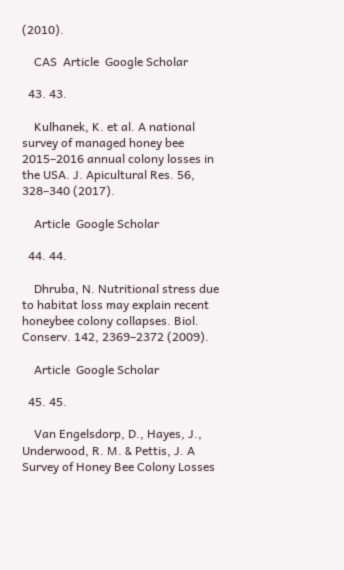(2010).

    CAS  Article  Google Scholar

  43. 43.

    Kulhanek, K. et al. A national survey of managed honey bee 2015–2016 annual colony losses in the USA. J. Apicultural Res. 56, 328–340 (2017).

    Article  Google Scholar

  44. 44.

    Dhruba, N. Nutritional stress due to habitat loss may explain recent honeybee colony collapses. Biol. Conserv. 142, 2369–2372 (2009).

    Article  Google Scholar

  45. 45.

    Van Engelsdorp, D., Hayes, J., Underwood, R. M. & Pettis, J. A Survey of Honey Bee Colony Losses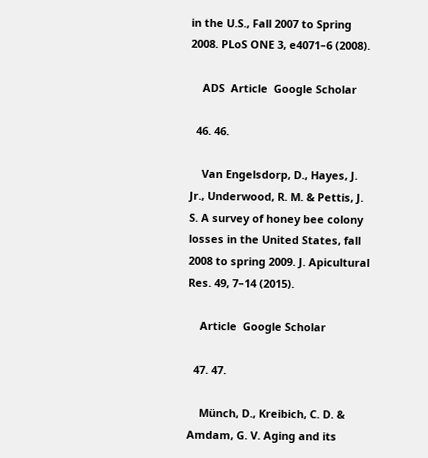in the U.S., Fall 2007 to Spring 2008. PLoS ONE 3, e4071–6 (2008).

    ADS  Article  Google Scholar

  46. 46.

    Van Engelsdorp, D., Hayes, J. Jr., Underwood, R. M. & Pettis, J. S. A survey of honey bee colony losses in the United States, fall 2008 to spring 2009. J. Apicultural Res. 49, 7–14 (2015).

    Article  Google Scholar

  47. 47.

    Münch, D., Kreibich, C. D. & Amdam, G. V. Aging and its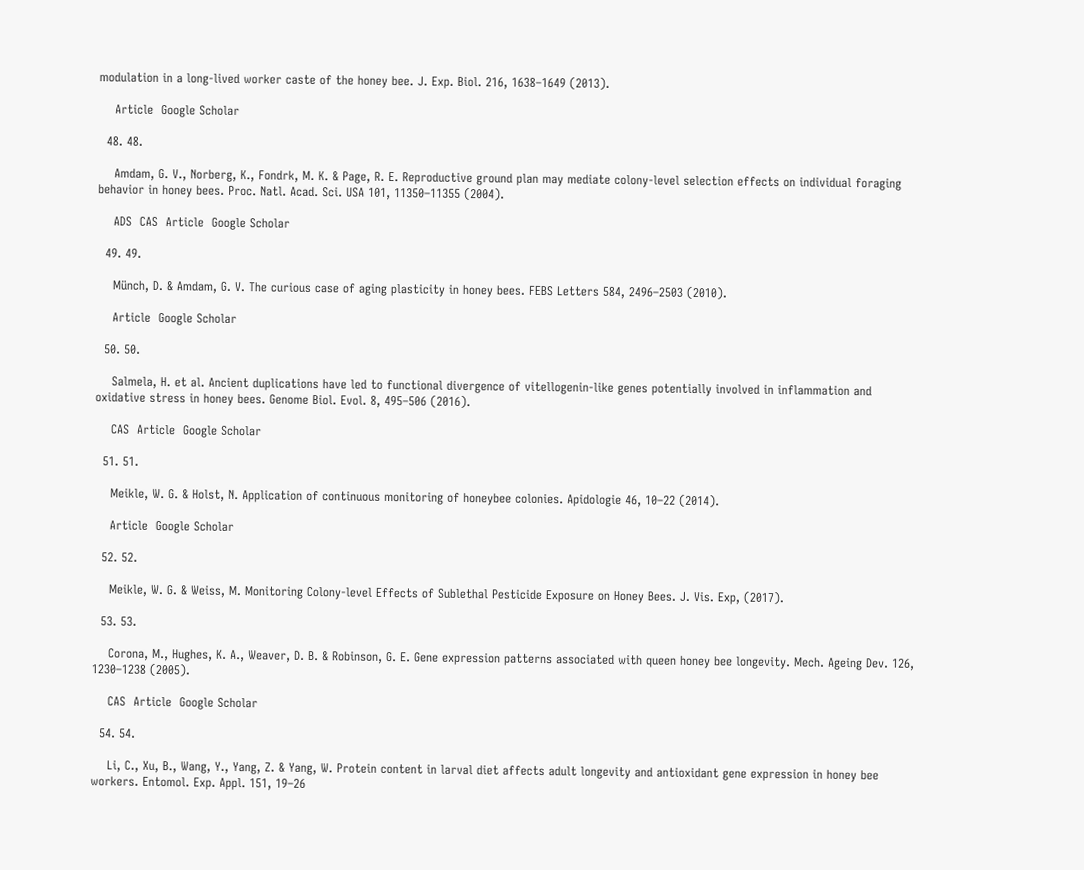modulation in a long-lived worker caste of the honey bee. J. Exp. Biol. 216, 1638–1649 (2013).

    Article  Google Scholar

  48. 48.

    Amdam, G. V., Norberg, K., Fondrk, M. K. & Page, R. E. Reproductive ground plan may mediate colony-level selection effects on individual foraging behavior in honey bees. Proc. Natl. Acad. Sci. USA 101, 11350–11355 (2004).

    ADS  CAS  Article  Google Scholar

  49. 49.

    Münch, D. & Amdam, G. V. The curious case of aging plasticity in honey bees. FEBS Letters 584, 2496–2503 (2010).

    Article  Google Scholar

  50. 50.

    Salmela, H. et al. Ancient duplications have led to functional divergence of vitellogenin-like genes potentially involved in inflammation and oxidative stress in honey bees. Genome Biol. Evol. 8, 495–506 (2016).

    CAS  Article  Google Scholar

  51. 51.

    Meikle, W. G. & Holst, N. Application of continuous monitoring of honeybee colonies. Apidologie 46, 10–22 (2014).

    Article  Google Scholar

  52. 52.

    Meikle, W. G. & Weiss, M. Monitoring Colony-level Effects of Sublethal Pesticide Exposure on Honey Bees. J. Vis. Exp, (2017).

  53. 53.

    Corona, M., Hughes, K. A., Weaver, D. B. & Robinson, G. E. Gene expression patterns associated with queen honey bee longevity. Mech. Ageing Dev. 126, 1230–1238 (2005).

    CAS  Article  Google Scholar

  54. 54.

    Li, C., Xu, B., Wang, Y., Yang, Z. & Yang, W. Protein content in larval diet affects adult longevity and antioxidant gene expression in honey bee workers. Entomol. Exp. Appl. 151, 19–26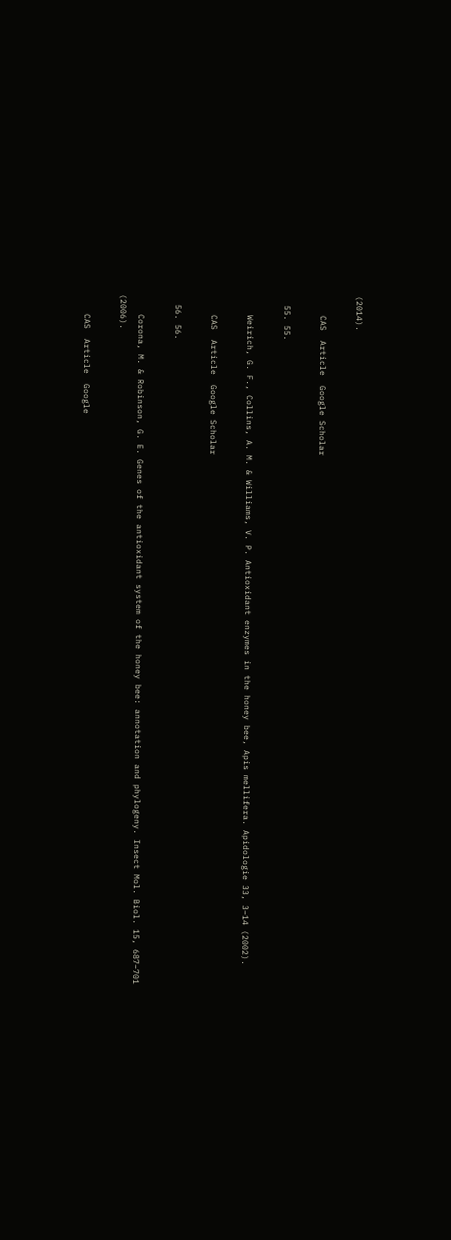(2014).

    CAS  Article  Google Scholar

  55. 55.

    Weirich, G. F., Collins, A. M. & Williams, V. P. Antioxidant enzymes in the honey bee, Apis mellifera. Apidologie 33, 3–14 (2002).

    CAS  Article  Google Scholar

  56. 56.

    Corona, M. & Robinson, G. E. Genes of the antioxidant system of the honey bee: annotation and phylogeny. Insect Mol. Biol. 15, 687–701 (2006).

    CAS  Article  Google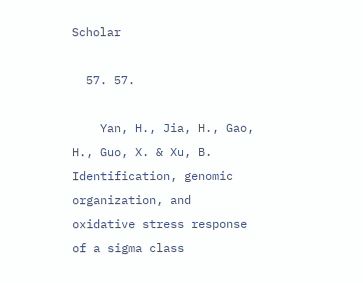Scholar

  57. 57.

    Yan, H., Jia, H., Gao, H., Guo, X. & Xu, B. Identification, genomic organization, and oxidative stress response of a sigma class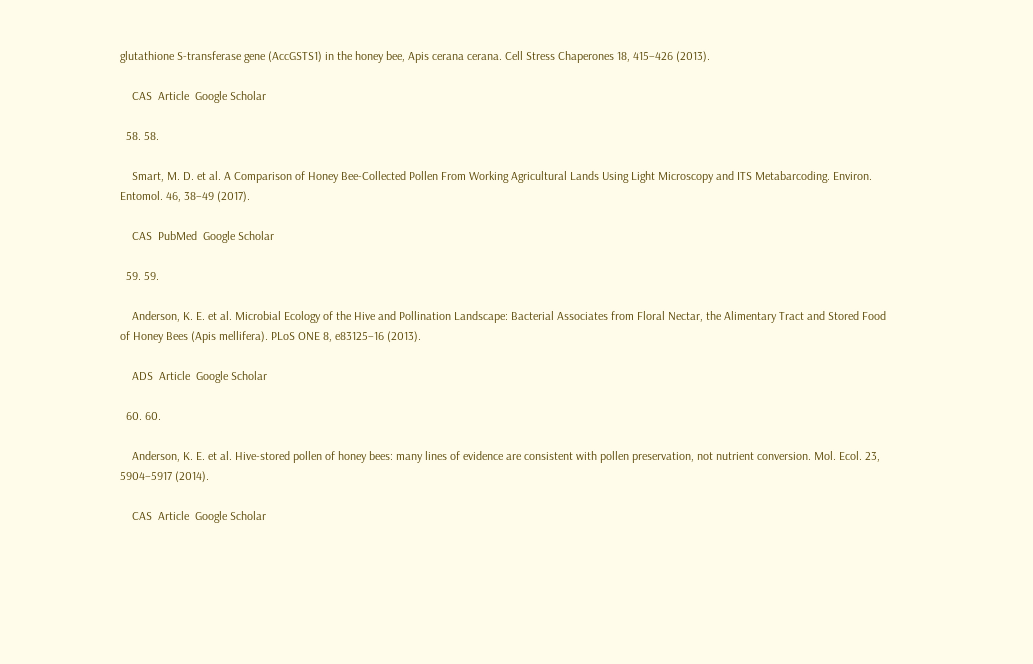glutathione S-transferase gene (AccGSTS1) in the honey bee, Apis cerana cerana. Cell Stress Chaperones 18, 415–426 (2013).

    CAS  Article  Google Scholar

  58. 58.

    Smart, M. D. et al. A Comparison of Honey Bee-Collected Pollen From Working Agricultural Lands Using Light Microscopy and ITS Metabarcoding. Environ. Entomol. 46, 38–49 (2017).

    CAS  PubMed  Google Scholar

  59. 59.

    Anderson, K. E. et al. Microbial Ecology of the Hive and Pollination Landscape: Bacterial Associates from Floral Nectar, the Alimentary Tract and Stored Food of Honey Bees (Apis mellifera). PLoS ONE 8, e83125–16 (2013).

    ADS  Article  Google Scholar

  60. 60.

    Anderson, K. E. et al. Hive-stored pollen of honey bees: many lines of evidence are consistent with pollen preservation, not nutrient conversion. Mol. Ecol. 23, 5904–5917 (2014).

    CAS  Article  Google Scholar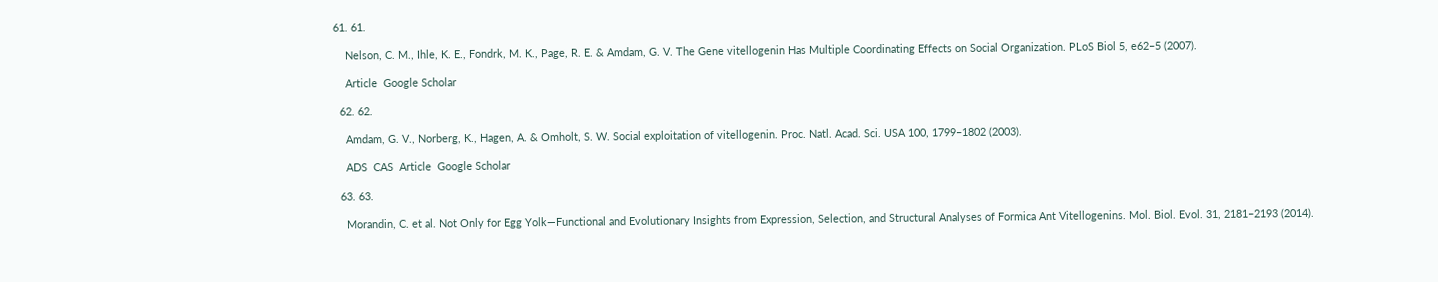61. 61.

    Nelson, C. M., Ihle, K. E., Fondrk, M. K., Page, R. E. & Amdam, G. V. The Gene vitellogenin Has Multiple Coordinating Effects on Social Organization. PLoS Biol 5, e62–5 (2007).

    Article  Google Scholar

  62. 62.

    Amdam, G. V., Norberg, K., Hagen, A. & Omholt, S. W. Social exploitation of vitellogenin. Proc. Natl. Acad. Sci. USA 100, 1799–1802 (2003).

    ADS  CAS  Article  Google Scholar

  63. 63.

    Morandin, C. et al. Not Only for Egg Yolk—Functional and Evolutionary Insights from Expression, Selection, and Structural Analyses of Formica Ant Vitellogenins. Mol. Biol. Evol. 31, 2181–2193 (2014).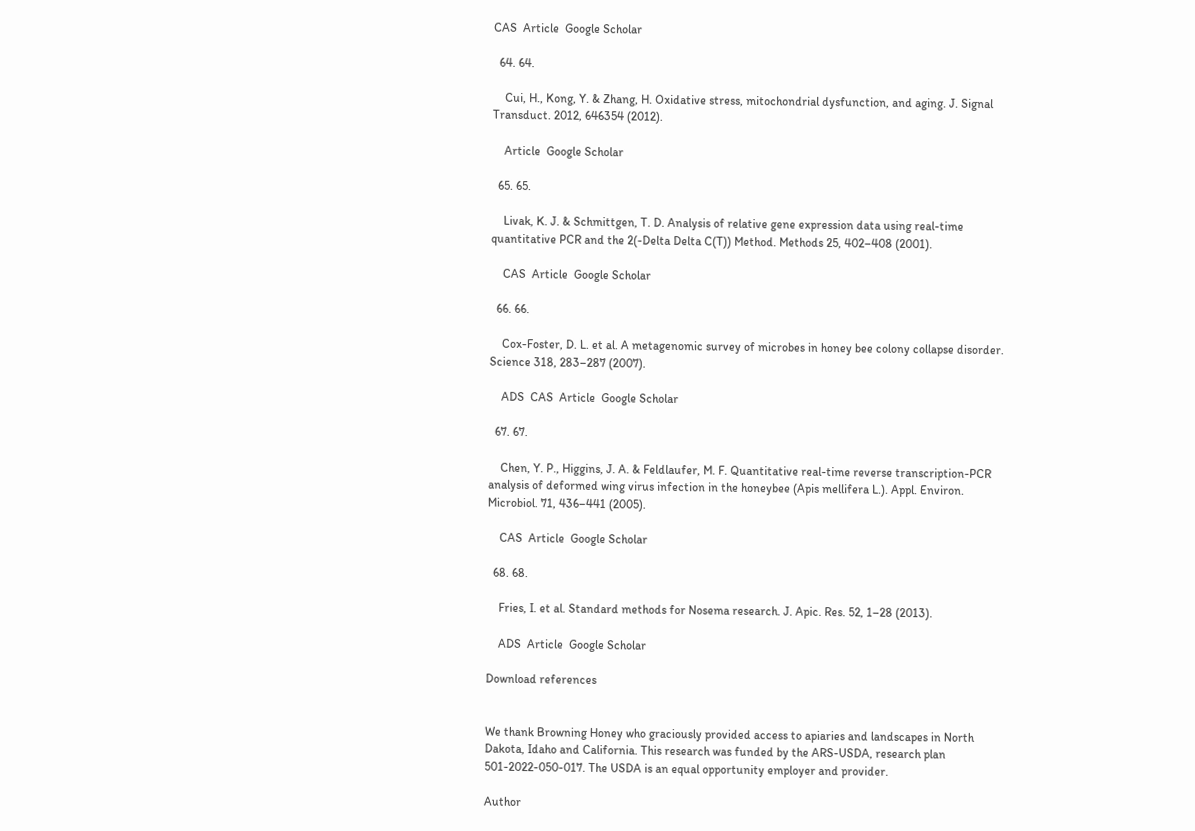CAS  Article  Google Scholar

  64. 64.

    Cui, H., Kong, Y. & Zhang, H. Oxidative stress, mitochondrial dysfunction, and aging. J. Signal Transduct. 2012, 646354 (2012).

    Article  Google Scholar

  65. 65.

    Livak, K. J. & Schmittgen, T. D. Analysis of relative gene expression data using real-time quantitative PCR and the 2(-Delta Delta C(T)) Method. Methods 25, 402–408 (2001).

    CAS  Article  Google Scholar

  66. 66.

    Cox-Foster, D. L. et al. A metagenomic survey of microbes in honey bee colony collapse disorder. Science 318, 283–287 (2007).

    ADS  CAS  Article  Google Scholar

  67. 67.

    Chen, Y. P., Higgins, J. A. & Feldlaufer, M. F. Quantitative real-time reverse transcription-PCR analysis of deformed wing virus infection in the honeybee (Apis mellifera L.). Appl. Environ. Microbiol. 71, 436–441 (2005).

    CAS  Article  Google Scholar

  68. 68.

    Fries, I. et al. Standard methods for Nosema research. J. Apic. Res. 52, 1–28 (2013).

    ADS  Article  Google Scholar

Download references


We thank Browning Honey who graciously provided access to apiaries and landscapes in North Dakota, Idaho and California. This research was funded by the ARS-USDA, research plan 501-2022-050-017. The USDA is an equal opportunity employer and provider.

Author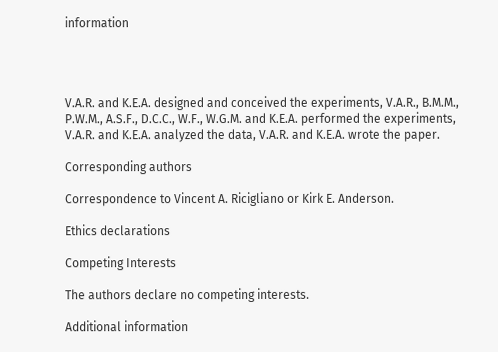information




V.A.R. and K.E.A. designed and conceived the experiments, V.A.R., B.M.M., P.W.M., A.S.F., D.C.C., W.F., W.G.M. and K.E.A. performed the experiments, V.A.R. and K.E.A. analyzed the data, V.A.R. and K.E.A. wrote the paper.

Corresponding authors

Correspondence to Vincent A. Ricigliano or Kirk E. Anderson.

Ethics declarations

Competing Interests

The authors declare no competing interests.

Additional information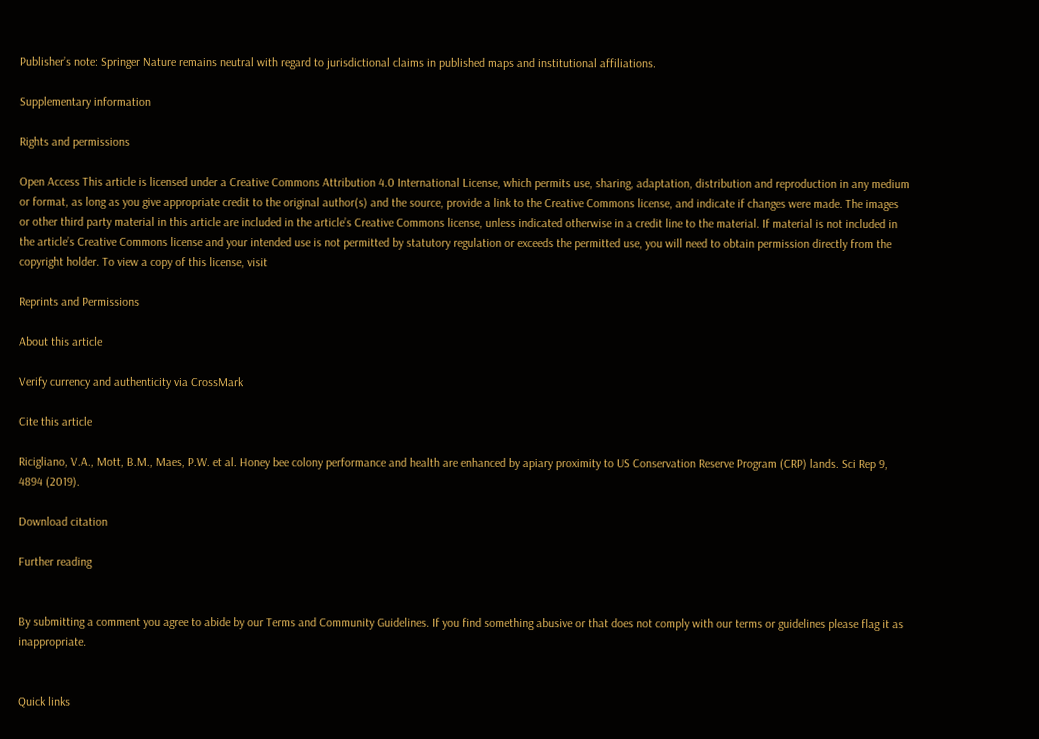Publisher’s note: Springer Nature remains neutral with regard to jurisdictional claims in published maps and institutional affiliations.

Supplementary information

Rights and permissions

Open Access This article is licensed under a Creative Commons Attribution 4.0 International License, which permits use, sharing, adaptation, distribution and reproduction in any medium or format, as long as you give appropriate credit to the original author(s) and the source, provide a link to the Creative Commons license, and indicate if changes were made. The images or other third party material in this article are included in the article’s Creative Commons license, unless indicated otherwise in a credit line to the material. If material is not included in the article’s Creative Commons license and your intended use is not permitted by statutory regulation or exceeds the permitted use, you will need to obtain permission directly from the copyright holder. To view a copy of this license, visit

Reprints and Permissions

About this article

Verify currency and authenticity via CrossMark

Cite this article

Ricigliano, V.A., Mott, B.M., Maes, P.W. et al. Honey bee colony performance and health are enhanced by apiary proximity to US Conservation Reserve Program (CRP) lands. Sci Rep 9, 4894 (2019).

Download citation

Further reading


By submitting a comment you agree to abide by our Terms and Community Guidelines. If you find something abusive or that does not comply with our terms or guidelines please flag it as inappropriate.


Quick links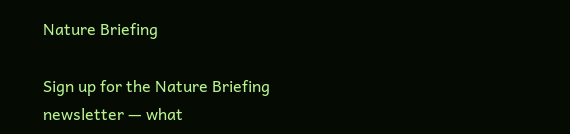Nature Briefing

Sign up for the Nature Briefing newsletter — what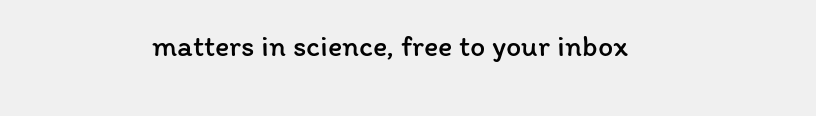matters in science, free to your inbox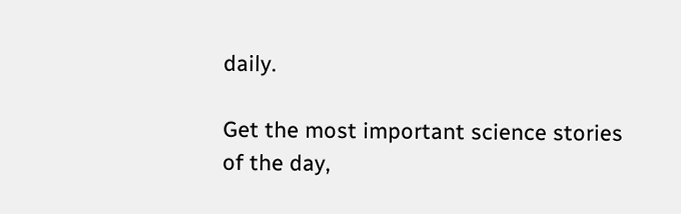daily.

Get the most important science stories of the day,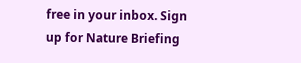free in your inbox. Sign up for Nature Briefing